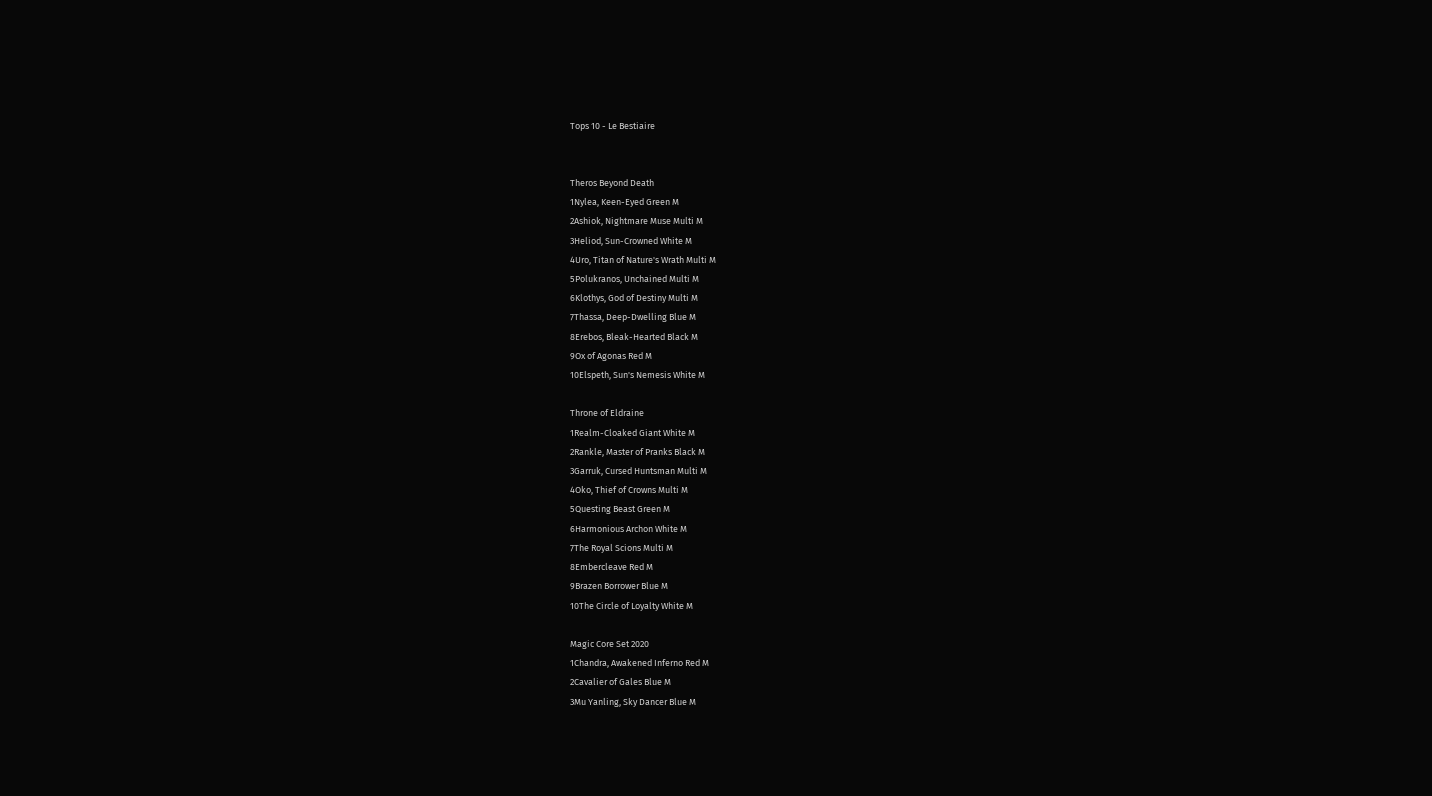Tops 10 - Le Bestiaire


Theros Beyond Death
1Nylea, Keen-Eyed Green M
2Ashiok, Nightmare Muse Multi M
3Heliod, Sun-Crowned White M
4Uro, Titan of Nature's Wrath Multi M
5Polukranos, Unchained Multi M
6Klothys, God of Destiny Multi M
7Thassa, Deep-Dwelling Blue M
8Erebos, Bleak-Hearted Black M
9Ox of Agonas Red M
10Elspeth, Sun's Nemesis White M

Throne of Eldraine
1Realm-Cloaked Giant White M
2Rankle, Master of Pranks Black M
3Garruk, Cursed Huntsman Multi M
4Oko, Thief of Crowns Multi M
5Questing Beast Green M
6Harmonious Archon White M
7The Royal Scions Multi M
8Embercleave Red M
9Brazen Borrower Blue M
10The Circle of Loyalty White M

Magic Core Set 2020
1Chandra, Awakened Inferno Red M
2Cavalier of Gales Blue M
3Mu Yanling, Sky Dancer Blue M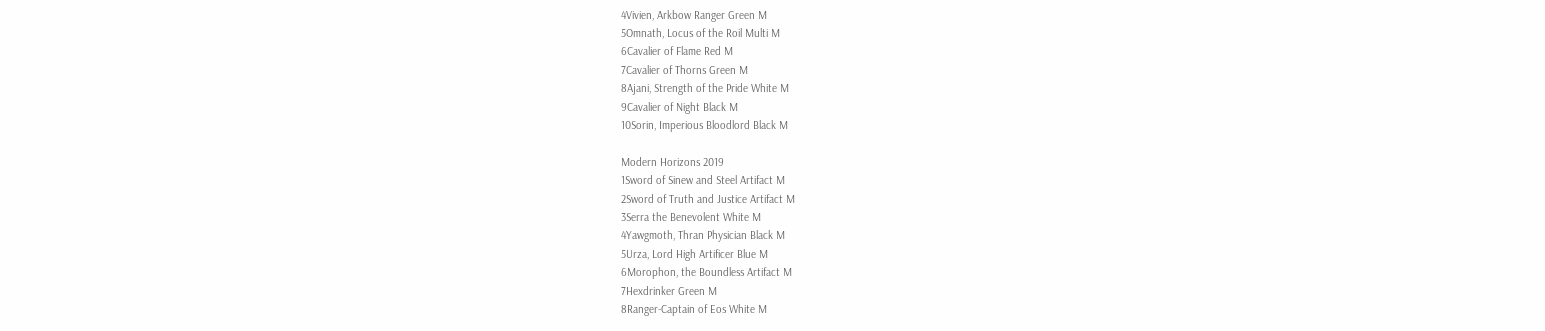4Vivien, Arkbow Ranger Green M
5Omnath, Locus of the Roil Multi M
6Cavalier of Flame Red M
7Cavalier of Thorns Green M
8Ajani, Strength of the Pride White M
9Cavalier of Night Black M
10Sorin, Imperious Bloodlord Black M

Modern Horizons 2019
1Sword of Sinew and Steel Artifact M
2Sword of Truth and Justice Artifact M
3Serra the Benevolent White M
4Yawgmoth, Thran Physician Black M
5Urza, Lord High Artificer Blue M
6Morophon, the Boundless Artifact M
7Hexdrinker Green M
8Ranger-Captain of Eos White M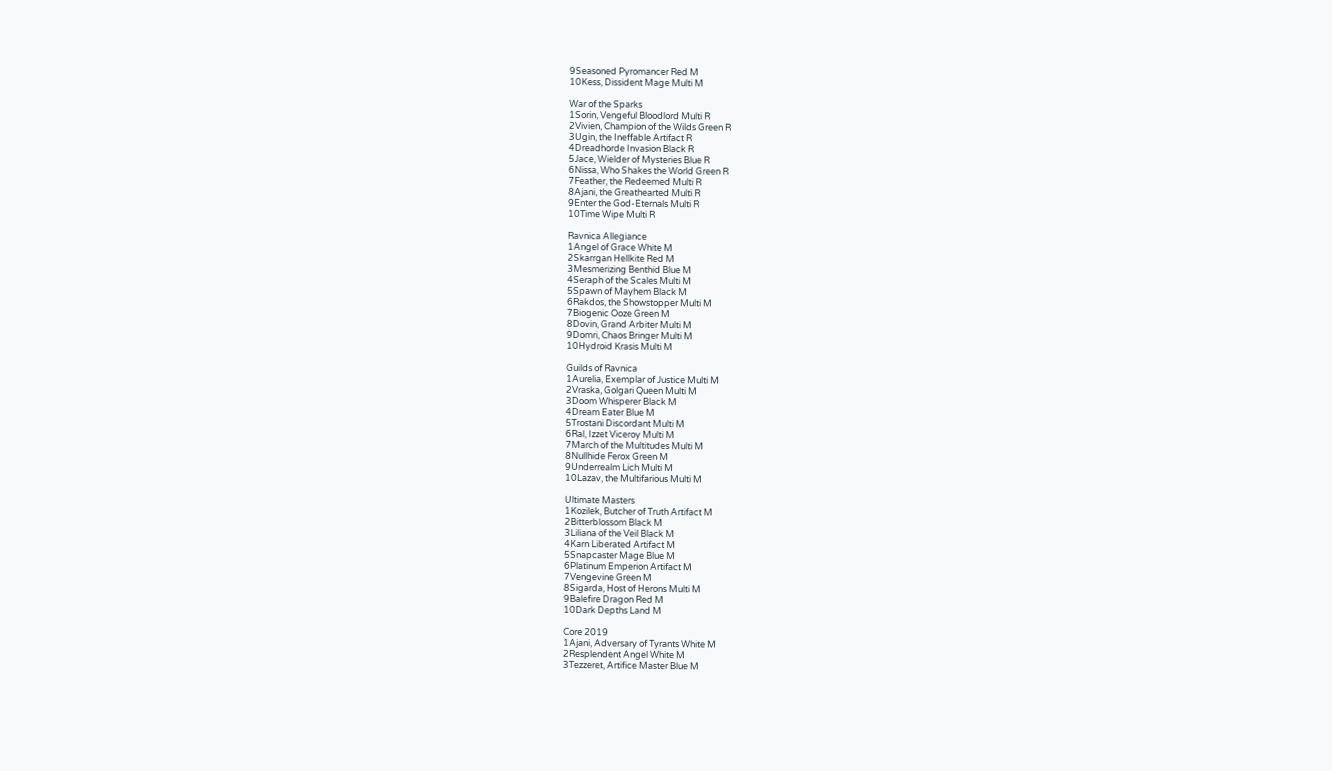9Seasoned Pyromancer Red M
10Kess, Dissident Mage Multi M

War of the Sparks
1Sorin, Vengeful Bloodlord Multi R
2Vivien, Champion of the Wilds Green R
3Ugin, the Ineffable Artifact R
4Dreadhorde Invasion Black R
5Jace, Wielder of Mysteries Blue R
6Nissa, Who Shakes the World Green R
7Feather, the Redeemed Multi R
8Ajani, the Greathearted Multi R
9Enter the God-Eternals Multi R
10Time Wipe Multi R

Ravnica Allegiance
1Angel of Grace White M
2Skarrgan Hellkite Red M
3Mesmerizing Benthid Blue M
4Seraph of the Scales Multi M
5Spawn of Mayhem Black M
6Rakdos, the Showstopper Multi M
7Biogenic Ooze Green M
8Dovin, Grand Arbiter Multi M
9Domri, Chaos Bringer Multi M
10Hydroid Krasis Multi M

Guilds of Ravnica
1Aurelia, Exemplar of Justice Multi M
2Vraska, Golgari Queen Multi M
3Doom Whisperer Black M
4Dream Eater Blue M
5Trostani Discordant Multi M
6Ral, Izzet Viceroy Multi M
7March of the Multitudes Multi M
8Nullhide Ferox Green M
9Underrealm Lich Multi M
10Lazav, the Multifarious Multi M

Ultimate Masters
1Kozilek, Butcher of Truth Artifact M
2Bitterblossom Black M
3Liliana of the Veil Black M
4Karn Liberated Artifact M
5Snapcaster Mage Blue M
6Platinum Emperion Artifact M
7Vengevine Green M
8Sigarda, Host of Herons Multi M
9Balefire Dragon Red M
10Dark Depths Land M

Core 2019
1Ajani, Adversary of Tyrants White M
2Resplendent Angel White M
3Tezzeret, Artifice Master Blue M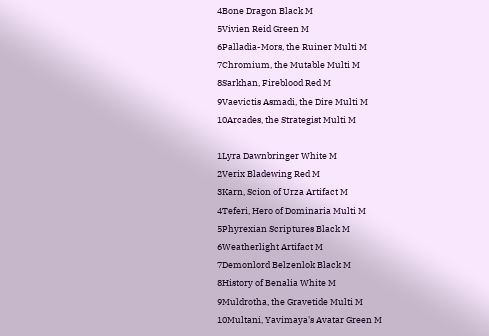4Bone Dragon Black M
5Vivien Reid Green M
6Palladia-Mors, the Ruiner Multi M
7Chromium, the Mutable Multi M
8Sarkhan, Fireblood Red M
9Vaevictis Asmadi, the Dire Multi M
10Arcades, the Strategist Multi M

1Lyra Dawnbringer White M
2Verix Bladewing Red M
3Karn, Scion of Urza Artifact M
4Teferi, Hero of Dominaria Multi M
5Phyrexian Scriptures Black M
6Weatherlight Artifact M
7Demonlord Belzenlok Black M
8History of Benalia White M
9Muldrotha, the Gravetide Multi M
10Multani, Yavimaya's Avatar Green M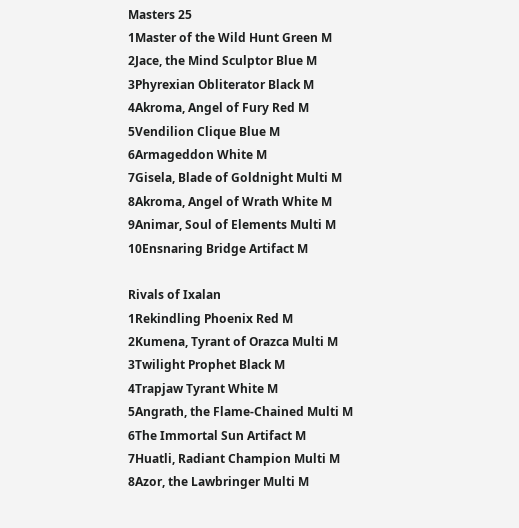Masters 25
1Master of the Wild Hunt Green M
2Jace, the Mind Sculptor Blue M
3Phyrexian Obliterator Black M
4Akroma, Angel of Fury Red M
5Vendilion Clique Blue M
6Armageddon White M
7Gisela, Blade of Goldnight Multi M
8Akroma, Angel of Wrath White M
9Animar, Soul of Elements Multi M
10Ensnaring Bridge Artifact M

Rivals of Ixalan
1Rekindling Phoenix Red M
2Kumena, Tyrant of Orazca Multi M
3Twilight Prophet Black M
4Trapjaw Tyrant White M
5Angrath, the Flame-Chained Multi M
6The Immortal Sun Artifact M
7Huatli, Radiant Champion Multi M
8Azor, the Lawbringer Multi M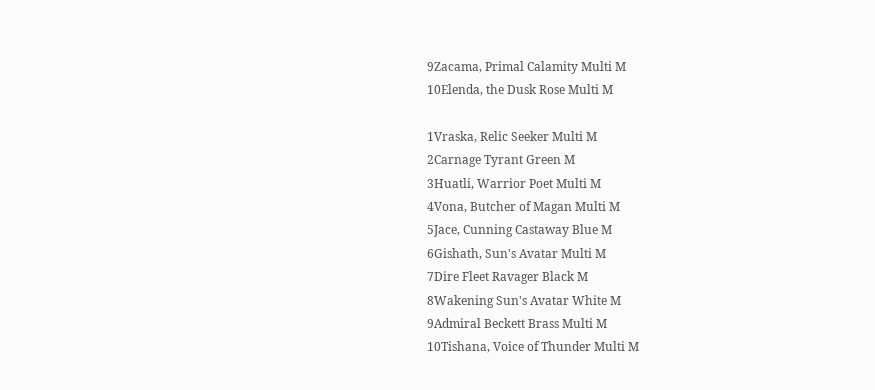9Zacama, Primal Calamity Multi M
10Elenda, the Dusk Rose Multi M

1Vraska, Relic Seeker Multi M
2Carnage Tyrant Green M
3Huatli, Warrior Poet Multi M
4Vona, Butcher of Magan Multi M
5Jace, Cunning Castaway Blue M
6Gishath, Sun's Avatar Multi M
7Dire Fleet Ravager Black M
8Wakening Sun's Avatar White M
9Admiral Beckett Brass Multi M
10Tishana, Voice of Thunder Multi M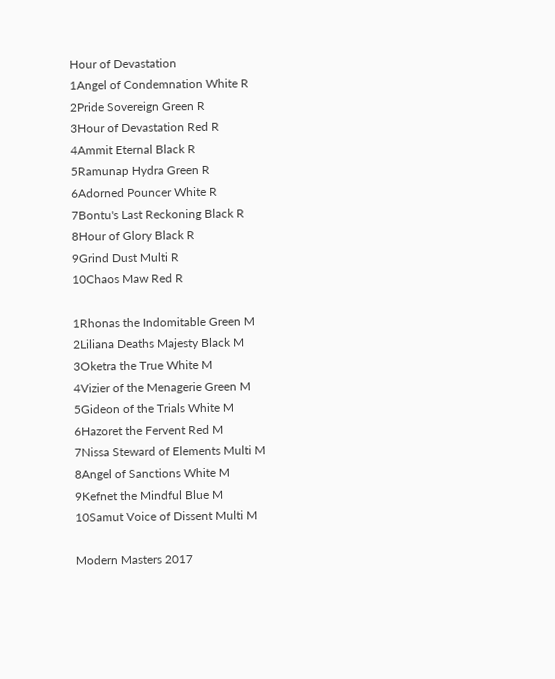Hour of Devastation
1Angel of Condemnation White R
2Pride Sovereign Green R
3Hour of Devastation Red R
4Ammit Eternal Black R
5Ramunap Hydra Green R
6Adorned Pouncer White R
7Bontu's Last Reckoning Black R
8Hour of Glory Black R
9Grind Dust Multi R
10Chaos Maw Red R

1Rhonas the Indomitable Green M
2Liliana Deaths Majesty Black M
3Oketra the True White M
4Vizier of the Menagerie Green M
5Gideon of the Trials White M
6Hazoret the Fervent Red M
7Nissa Steward of Elements Multi M
8Angel of Sanctions White M
9Kefnet the Mindful Blue M
10Samut Voice of Dissent Multi M

Modern Masters 2017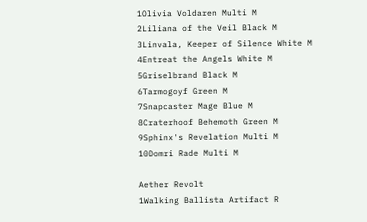1Olivia Voldaren Multi M
2Liliana of the Veil Black M
3Linvala, Keeper of Silence White M
4Entreat the Angels White M
5Griselbrand Black M
6Tarmogoyf Green M
7Snapcaster Mage Blue M
8Craterhoof Behemoth Green M
9Sphinx's Revelation Multi M
10Domri Rade Multi M

Aether Revolt
1Walking Ballista Artifact R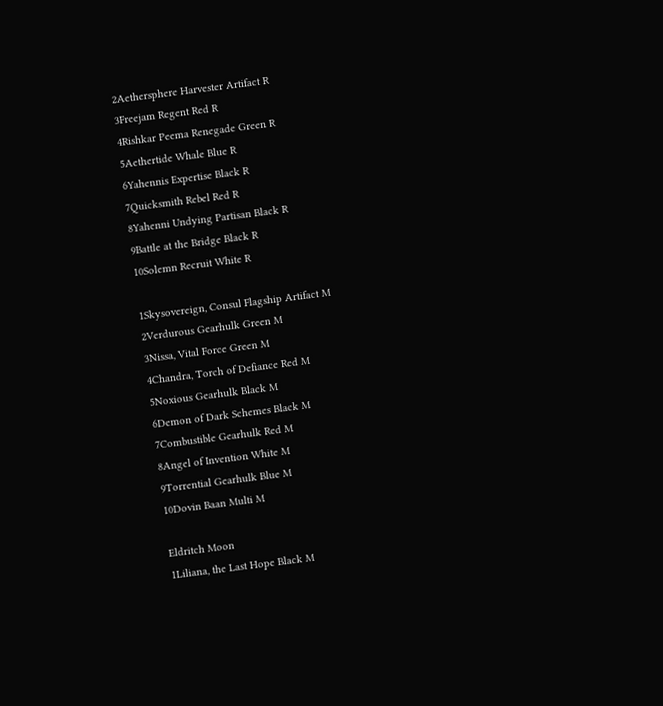2Aethersphere Harvester Artifact R
3Freejam Regent Red R
4Rishkar Peema Renegade Green R
5Aethertide Whale Blue R
6Yahennis Expertise Black R
7Quicksmith Rebel Red R
8Yahenni Undying Partisan Black R
9Battle at the Bridge Black R
10Solemn Recruit White R

1Skysovereign, Consul Flagship Artifact M
2Verdurous Gearhulk Green M
3Nissa, Vital Force Green M
4Chandra, Torch of Defiance Red M
5Noxious Gearhulk Black M
6Demon of Dark Schemes Black M
7Combustible Gearhulk Red M
8Angel of Invention White M
9Torrential Gearhulk Blue M
10Dovin Baan Multi M

Eldritch Moon
1Liliana, the Last Hope Black M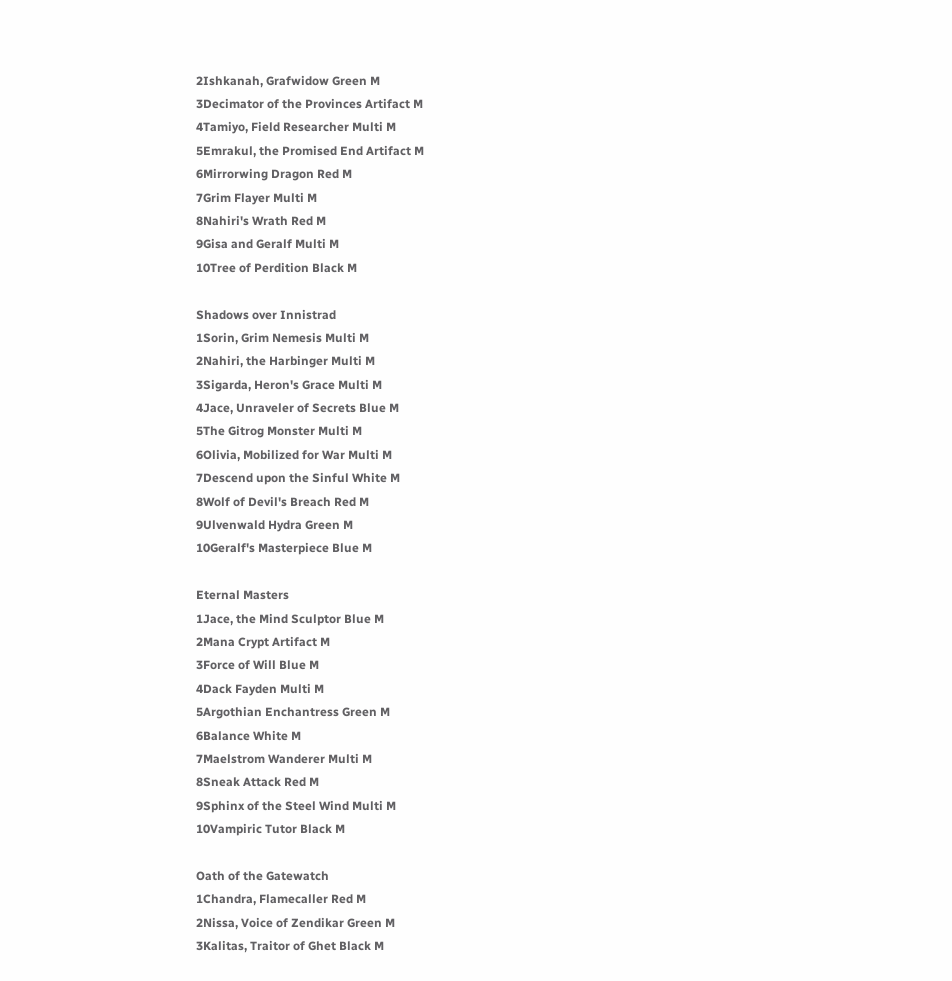2Ishkanah, Grafwidow Green M
3Decimator of the Provinces Artifact M
4Tamiyo, Field Researcher Multi M
5Emrakul, the Promised End Artifact M
6Mirrorwing Dragon Red M
7Grim Flayer Multi M
8Nahiri's Wrath Red M
9Gisa and Geralf Multi M
10Tree of Perdition Black M

Shadows over Innistrad
1Sorin, Grim Nemesis Multi M
2Nahiri, the Harbinger Multi M
3Sigarda, Heron's Grace Multi M
4Jace, Unraveler of Secrets Blue M
5The Gitrog Monster Multi M
6Olivia, Mobilized for War Multi M
7Descend upon the Sinful White M
8Wolf of Devil's Breach Red M
9Ulvenwald Hydra Green M
10Geralf's Masterpiece Blue M

Eternal Masters
1Jace, the Mind Sculptor Blue M
2Mana Crypt Artifact M
3Force of Will Blue M
4Dack Fayden Multi M
5Argothian Enchantress Green M
6Balance White M
7Maelstrom Wanderer Multi M
8Sneak Attack Red M
9Sphinx of the Steel Wind Multi M
10Vampiric Tutor Black M

Oath of the Gatewatch
1Chandra, Flamecaller Red M
2Nissa, Voice of Zendikar Green M
3Kalitas, Traitor of Ghet Black M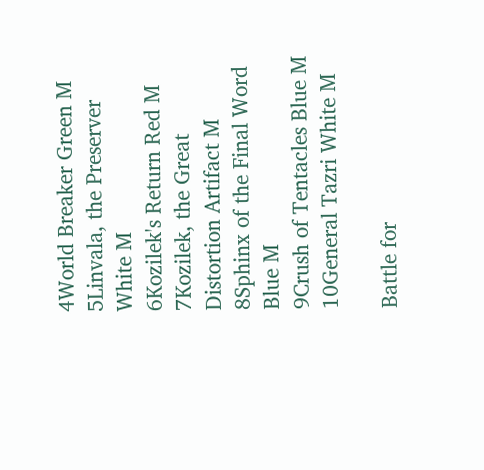4World Breaker Green M
5Linvala, the Preserver White M
6Kozilek's Return Red M
7Kozilek, the Great Distortion Artifact M
8Sphinx of the Final Word Blue M
9Crush of Tentacles Blue M
10General Tazri White M

Battle for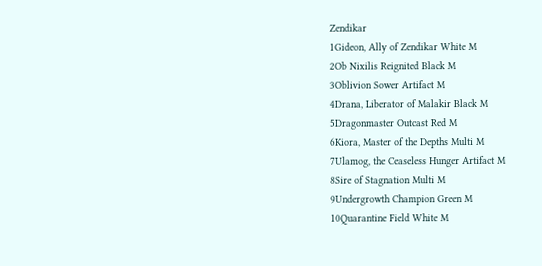Zendikar
1Gideon, Ally of Zendikar White M
2Ob Nixilis Reignited Black M
3Oblivion Sower Artifact M
4Drana, Liberator of Malakir Black M
5Dragonmaster Outcast Red M
6Kiora, Master of the Depths Multi M
7Ulamog, the Ceaseless Hunger Artifact M
8Sire of Stagnation Multi M
9Undergrowth Champion Green M
10Quarantine Field White M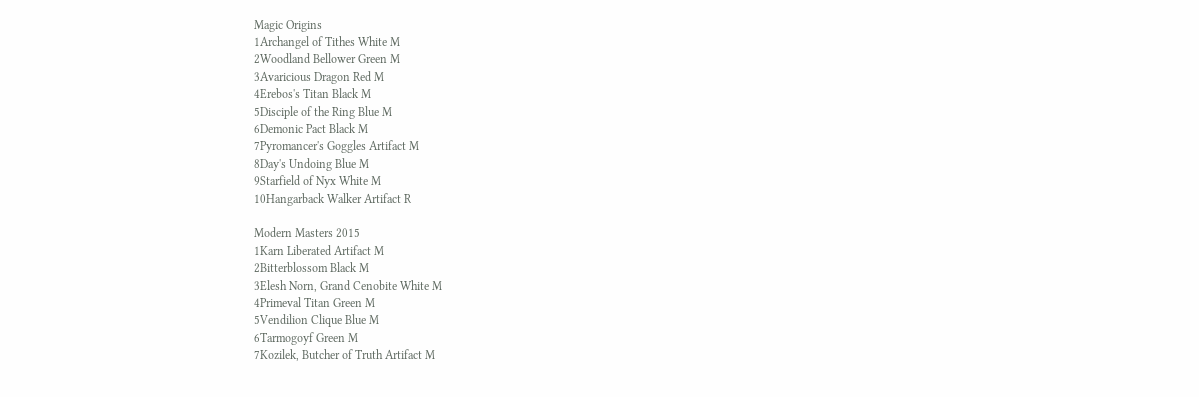Magic Origins
1Archangel of Tithes White M
2Woodland Bellower Green M
3Avaricious Dragon Red M
4Erebos's Titan Black M
5Disciple of the Ring Blue M
6Demonic Pact Black M
7Pyromancer's Goggles Artifact M
8Day's Undoing Blue M
9Starfield of Nyx White M
10Hangarback Walker Artifact R

Modern Masters 2015
1Karn Liberated Artifact M
2Bitterblossom Black M
3Elesh Norn, Grand Cenobite White M
4Primeval Titan Green M
5Vendilion Clique Blue M
6Tarmogoyf Green M
7Kozilek, Butcher of Truth Artifact M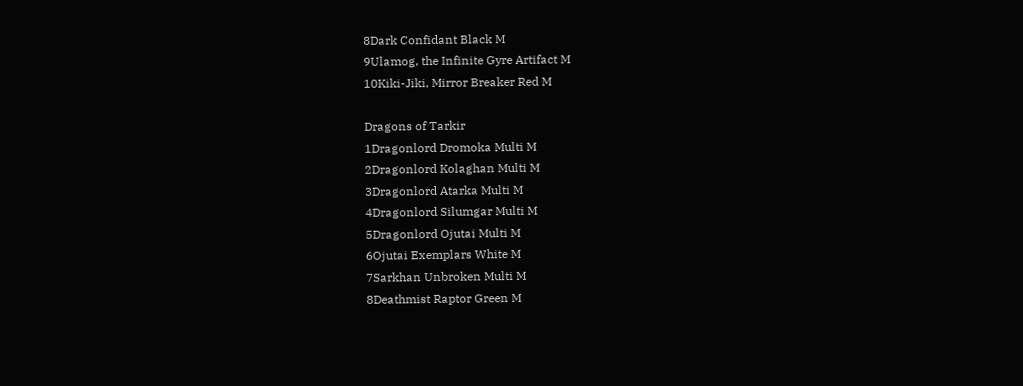8Dark Confidant Black M
9Ulamog, the Infinite Gyre Artifact M
10Kiki-Jiki, Mirror Breaker Red M

Dragons of Tarkir
1Dragonlord Dromoka Multi M
2Dragonlord Kolaghan Multi M
3Dragonlord Atarka Multi M
4Dragonlord Silumgar Multi M
5Dragonlord Ojutai Multi M
6Ojutai Exemplars White M
7Sarkhan Unbroken Multi M
8Deathmist Raptor Green M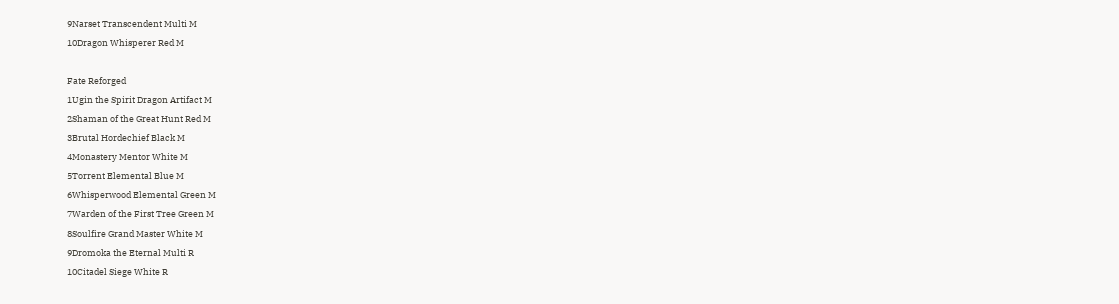9Narset Transcendent Multi M
10Dragon Whisperer Red M

Fate Reforged
1Ugin the Spirit Dragon Artifact M
2Shaman of the Great Hunt Red M
3Brutal Hordechief Black M
4Monastery Mentor White M
5Torrent Elemental Blue M
6Whisperwood Elemental Green M
7Warden of the First Tree Green M
8Soulfire Grand Master White M
9Dromoka the Eternal Multi R
10Citadel Siege White R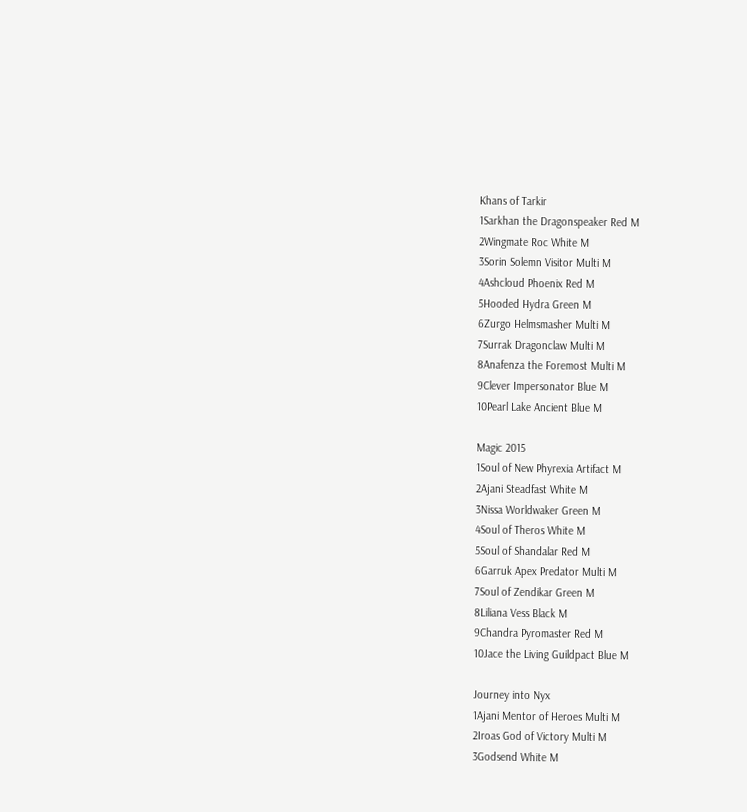Khans of Tarkir
1Sarkhan the Dragonspeaker Red M
2Wingmate Roc White M
3Sorin Solemn Visitor Multi M
4Ashcloud Phoenix Red M
5Hooded Hydra Green M
6Zurgo Helmsmasher Multi M
7Surrak Dragonclaw Multi M
8Anafenza the Foremost Multi M
9Clever Impersonator Blue M
10Pearl Lake Ancient Blue M

Magic 2015
1Soul of New Phyrexia Artifact M
2Ajani Steadfast White M
3Nissa Worldwaker Green M
4Soul of Theros White M
5Soul of Shandalar Red M
6Garruk Apex Predator Multi M
7Soul of Zendikar Green M
8Liliana Vess Black M
9Chandra Pyromaster Red M
10Jace the Living Guildpact Blue M

Journey into Nyx
1Ajani Mentor of Heroes Multi M
2Iroas God of Victory Multi M
3Godsend White M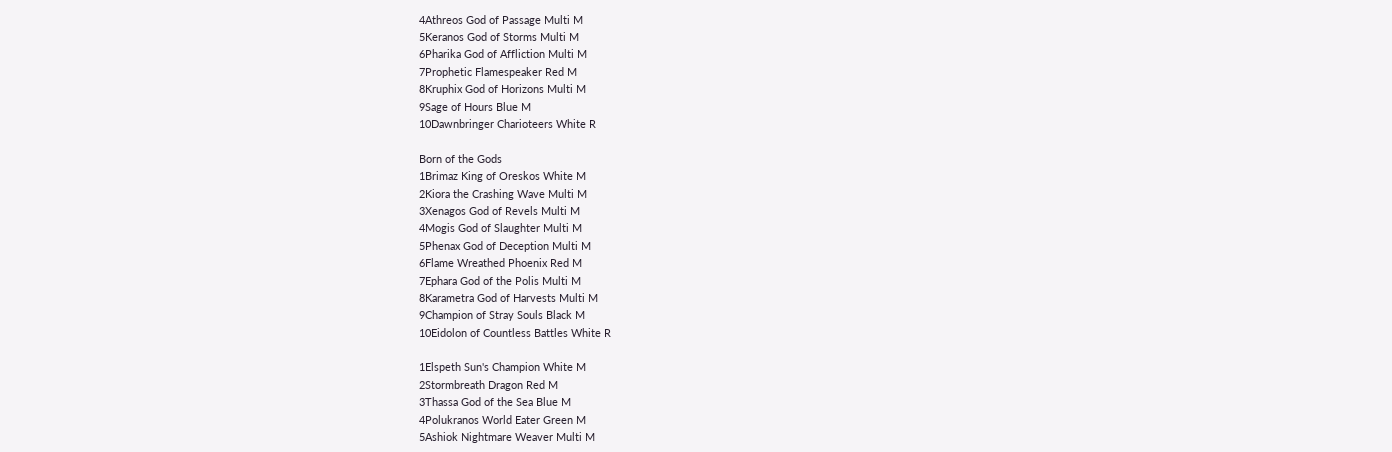4Athreos God of Passage Multi M
5Keranos God of Storms Multi M
6Pharika God of Affliction Multi M
7Prophetic Flamespeaker Red M
8Kruphix God of Horizons Multi M
9Sage of Hours Blue M
10Dawnbringer Charioteers White R

Born of the Gods
1Brimaz King of Oreskos White M
2Kiora the Crashing Wave Multi M
3Xenagos God of Revels Multi M
4Mogis God of Slaughter Multi M
5Phenax God of Deception Multi M
6Flame Wreathed Phoenix Red M
7Ephara God of the Polis Multi M
8Karametra God of Harvests Multi M
9Champion of Stray Souls Black M
10Eidolon of Countless Battles White R

1Elspeth Sun's Champion White M
2Stormbreath Dragon Red M
3Thassa God of the Sea Blue M
4Polukranos World Eater Green M
5Ashiok Nightmare Weaver Multi M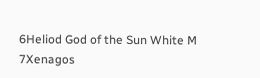6Heliod God of the Sun White M
7Xenagos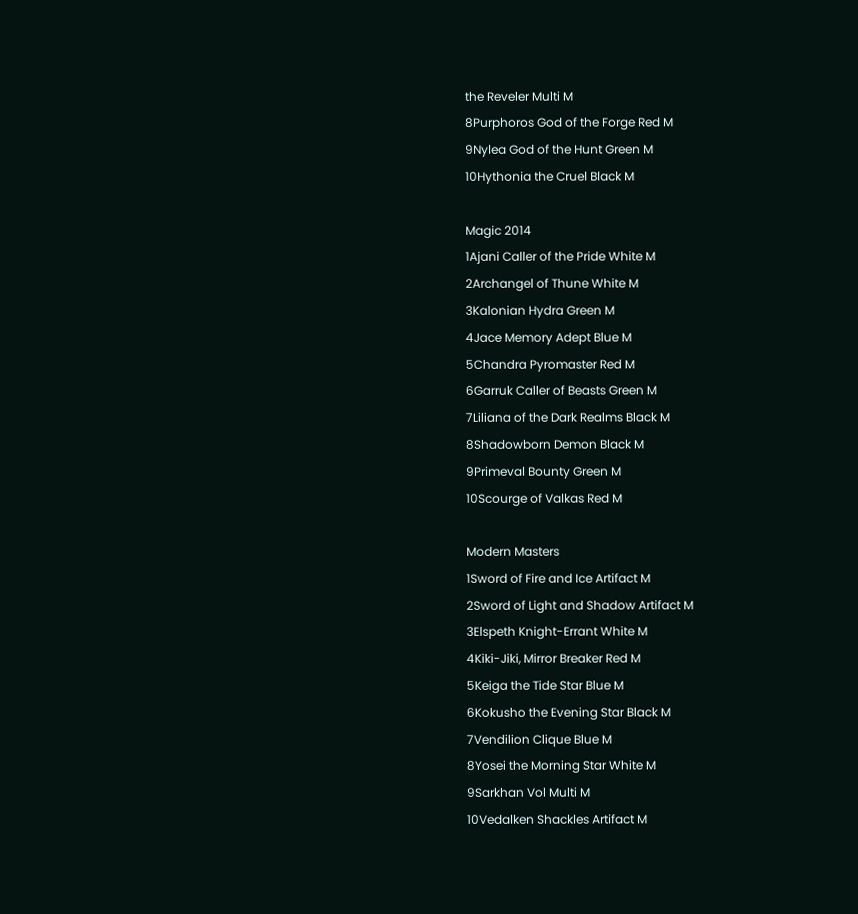the Reveler Multi M
8Purphoros God of the Forge Red M
9Nylea God of the Hunt Green M
10Hythonia the Cruel Black M

Magic 2014
1Ajani Caller of the Pride White M
2Archangel of Thune White M
3Kalonian Hydra Green M
4Jace Memory Adept Blue M
5Chandra Pyromaster Red M
6Garruk Caller of Beasts Green M
7Liliana of the Dark Realms Black M
8Shadowborn Demon Black M
9Primeval Bounty Green M
10Scourge of Valkas Red M

Modern Masters
1Sword of Fire and Ice Artifact M
2Sword of Light and Shadow Artifact M
3Elspeth Knight-Errant White M
4Kiki-Jiki, Mirror Breaker Red M
5Keiga the Tide Star Blue M
6Kokusho the Evening Star Black M
7Vendilion Clique Blue M
8Yosei the Morning Star White M
9Sarkhan Vol Multi M
10Vedalken Shackles Artifact M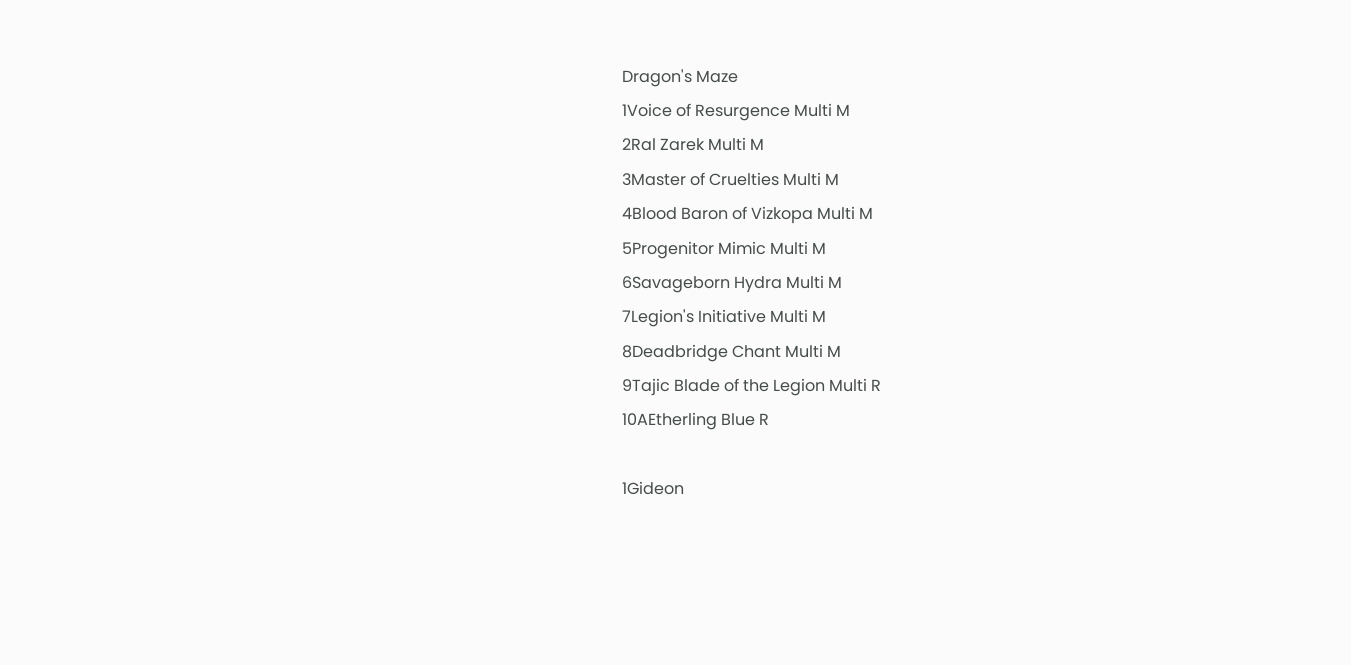Dragon's Maze
1Voice of Resurgence Multi M
2Ral Zarek Multi M
3Master of Cruelties Multi M
4Blood Baron of Vizkopa Multi M
5Progenitor Mimic Multi M
6Savageborn Hydra Multi M
7Legion's Initiative Multi M
8Deadbridge Chant Multi M
9Tajic Blade of the Legion Multi R
10AEtherling Blue R

1Gideon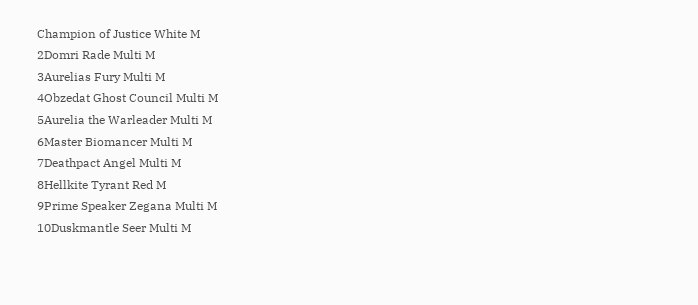Champion of Justice White M
2Domri Rade Multi M
3Aurelias Fury Multi M
4Obzedat Ghost Council Multi M
5Aurelia the Warleader Multi M
6Master Biomancer Multi M
7Deathpact Angel Multi M
8Hellkite Tyrant Red M
9Prime Speaker Zegana Multi M
10Duskmantle Seer Multi M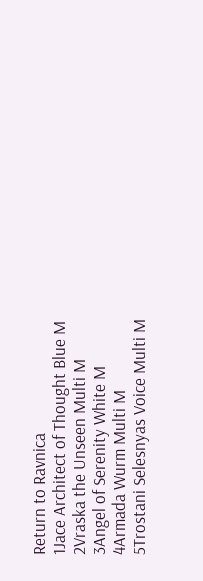Return to Ravnica
1Jace Architect of Thought Blue M
2Vraska the Unseen Multi M
3Angel of Serenity White M
4Armada Wurm Multi M
5Trostani Selesnyas Voice Multi M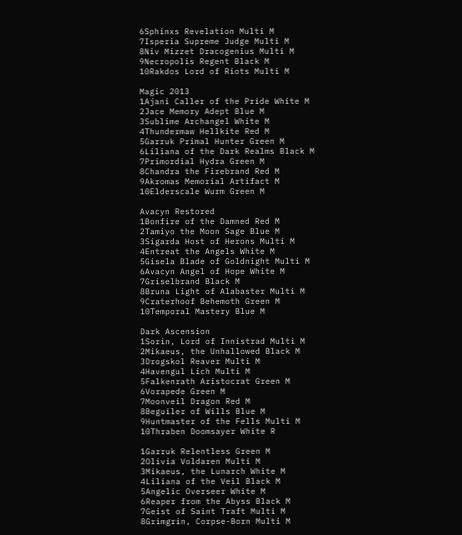6Sphinxs Revelation Multi M
7Isperia Supreme Judge Multi M
8Niv Mizzet Dracogenius Multi M
9Necropolis Regent Black M
10Rakdos Lord of Riots Multi M

Magic 2013
1Ajani Caller of the Pride White M
2Jace Memory Adept Blue M
3Sublime Archangel White M
4Thundermaw Hellkite Red M
5Garruk Primal Hunter Green M
6Liliana of the Dark Realms Black M
7Primordial Hydra Green M
8Chandra the Firebrand Red M
9Akromas Memorial Artifact M
10Elderscale Wurm Green M

Avacyn Restored
1Bonfire of the Damned Red M
2Tamiyo the Moon Sage Blue M
3Sigarda Host of Herons Multi M
4Entreat the Angels White M
5Gisela Blade of Goldnight Multi M
6Avacyn Angel of Hope White M
7Griselbrand Black M
8Bruna Light of Alabaster Multi M
9Craterhoof Behemoth Green M
10Temporal Mastery Blue M

Dark Ascension
1Sorin, Lord of Innistrad Multi M
2Mikaeus, the Unhallowed Black M
3Drogskol Reaver Multi M
4Havengul Lich Multi M
5Falkenrath Aristocrat Green M
6Vorapede Green M
7Moonveil Dragon Red M
8Beguiler of Wills Blue M
9Huntmaster of the Fells Multi M
10Thraben Doomsayer White R

1Garruk Relentless Green M
2Olivia Voldaren Multi M
3Mikaeus, the Lunarch White M
4Liliana of the Veil Black M
5Angelic Overseer White M
6Reaper from the Abyss Black M
7Geist of Saint Traft Multi M
8Grimgrin, Corpse-Born Multi M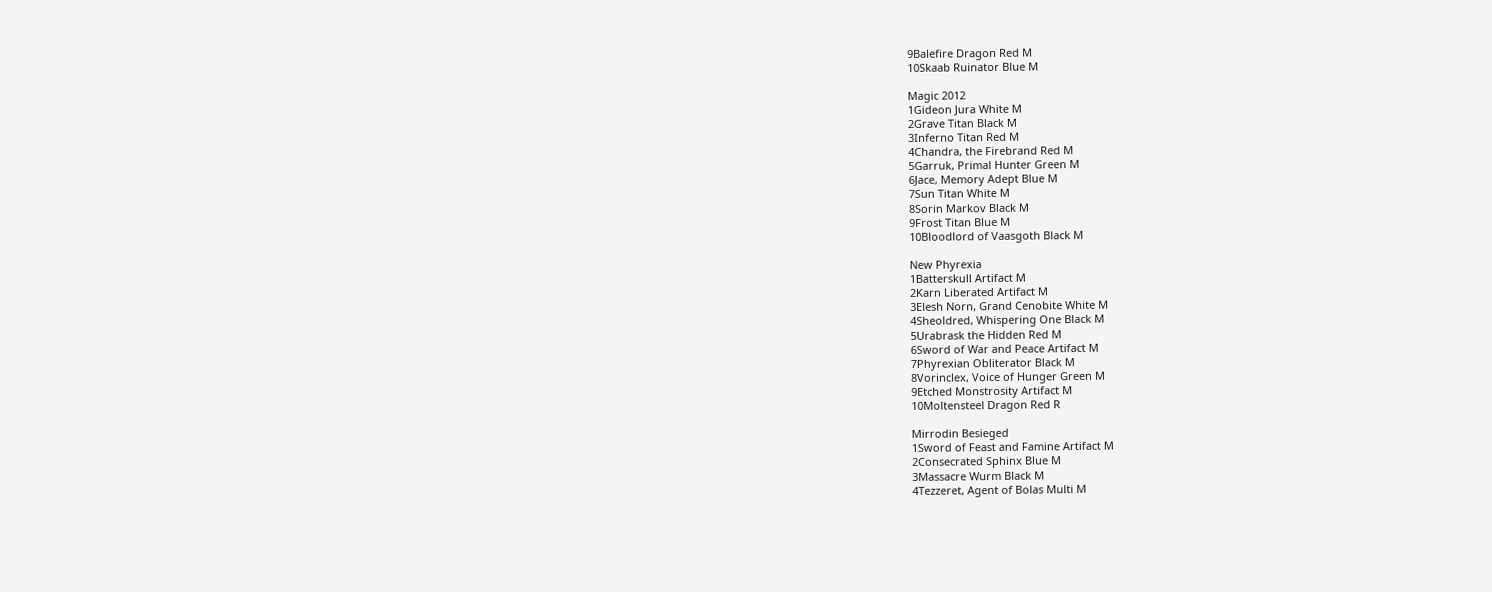9Balefire Dragon Red M
10Skaab Ruinator Blue M

Magic 2012
1Gideon Jura White M
2Grave Titan Black M
3Inferno Titan Red M
4Chandra, the Firebrand Red M
5Garruk, Primal Hunter Green M
6Jace, Memory Adept Blue M
7Sun Titan White M
8Sorin Markov Black M
9Frost Titan Blue M
10Bloodlord of Vaasgoth Black M

New Phyrexia
1Batterskull Artifact M
2Karn Liberated Artifact M
3Elesh Norn, Grand Cenobite White M
4Sheoldred, Whispering One Black M
5Urabrask the Hidden Red M
6Sword of War and Peace Artifact M
7Phyrexian Obliterator Black M
8Vorinclex, Voice of Hunger Green M
9Etched Monstrosity Artifact M
10Moltensteel Dragon Red R

Mirrodin Besieged
1Sword of Feast and Famine Artifact M
2Consecrated Sphinx Blue M
3Massacre Wurm Black M
4Tezzeret, Agent of Bolas Multi M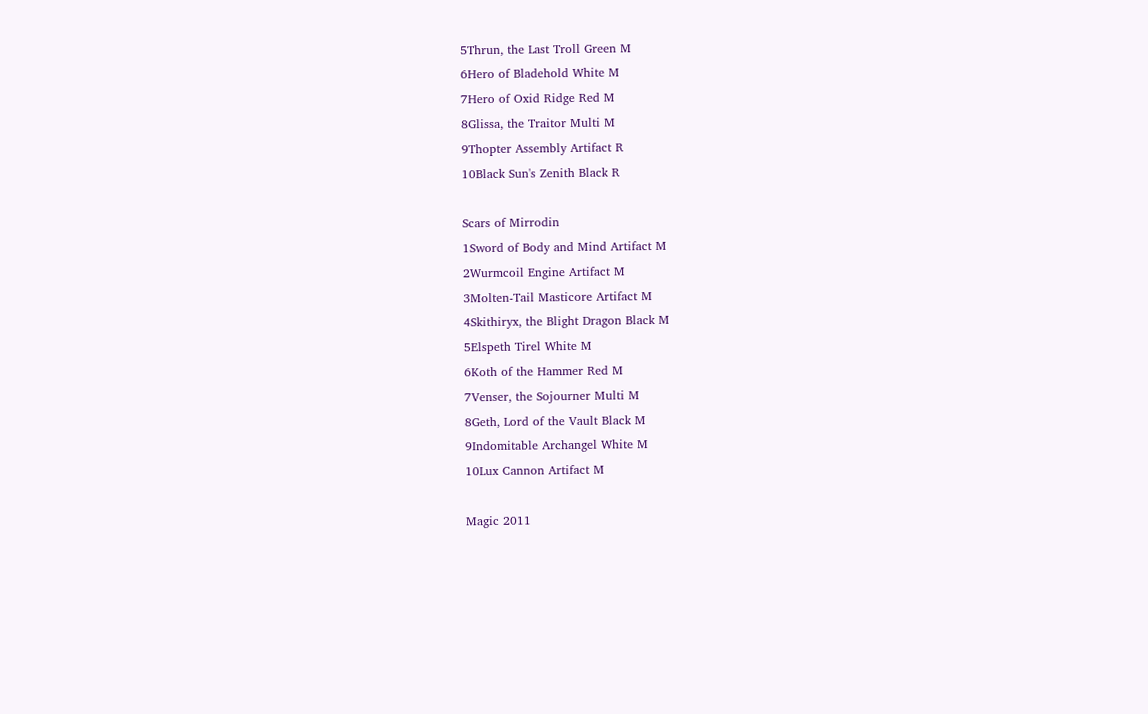5Thrun, the Last Troll Green M
6Hero of Bladehold White M
7Hero of Oxid Ridge Red M
8Glissa, the Traitor Multi M
9Thopter Assembly Artifact R
10Black Sun's Zenith Black R

Scars of Mirrodin
1Sword of Body and Mind Artifact M
2Wurmcoil Engine Artifact M
3Molten-Tail Masticore Artifact M
4Skithiryx, the Blight Dragon Black M
5Elspeth Tirel White M
6Koth of the Hammer Red M
7Venser, the Sojourner Multi M
8Geth, Lord of the Vault Black M
9Indomitable Archangel White M
10Lux Cannon Artifact M

Magic 2011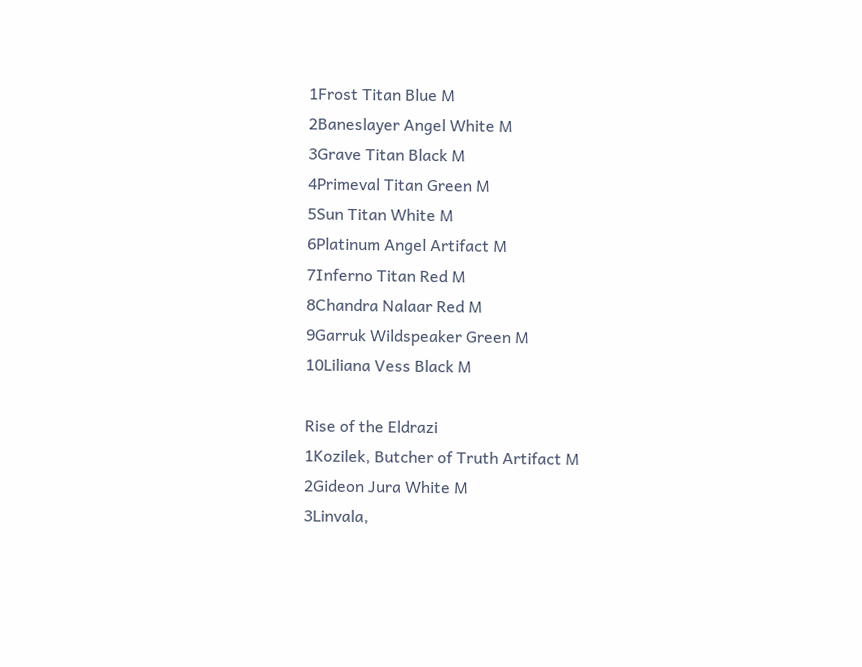1Frost Titan Blue M
2Baneslayer Angel White M
3Grave Titan Black M
4Primeval Titan Green M
5Sun Titan White M
6Platinum Angel Artifact M
7Inferno Titan Red M
8Chandra Nalaar Red M
9Garruk Wildspeaker Green M
10Liliana Vess Black M

Rise of the Eldrazi
1Kozilek, Butcher of Truth Artifact M
2Gideon Jura White M
3Linvala,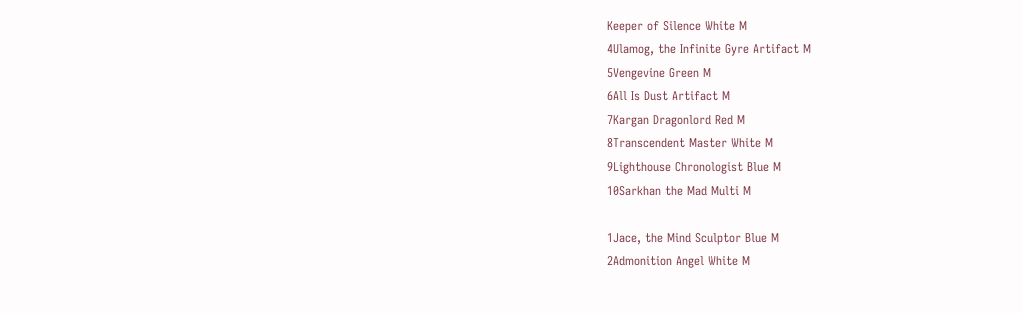Keeper of Silence White M
4Ulamog, the Infinite Gyre Artifact M
5Vengevine Green M
6All Is Dust Artifact M
7Kargan Dragonlord Red M
8Transcendent Master White M
9Lighthouse Chronologist Blue M
10Sarkhan the Mad Multi M

1Jace, the Mind Sculptor Blue M
2Admonition Angel White M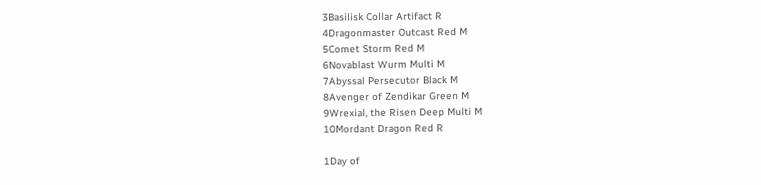3Basilisk Collar Artifact R
4Dragonmaster Outcast Red M
5Comet Storm Red M
6Novablast Wurm Multi M
7Abyssal Persecutor Black M
8Avenger of Zendikar Green M
9Wrexial, the Risen Deep Multi M
10Mordant Dragon Red R

1Day of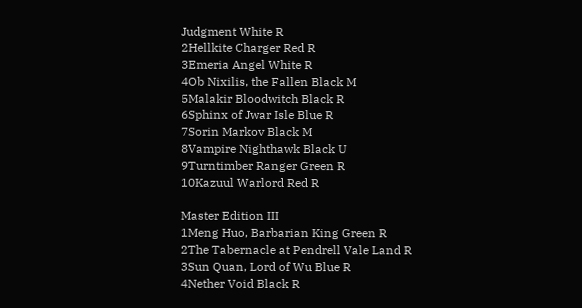Judgment White R
2Hellkite Charger Red R
3Emeria Angel White R
4Ob Nixilis, the Fallen Black M
5Malakir Bloodwitch Black R
6Sphinx of Jwar Isle Blue R
7Sorin Markov Black M
8Vampire Nighthawk Black U
9Turntimber Ranger Green R
10Kazuul Warlord Red R

Master Edition III
1Meng Huo, Barbarian King Green R
2The Tabernacle at Pendrell Vale Land R
3Sun Quan, Lord of Wu Blue R
4Nether Void Black R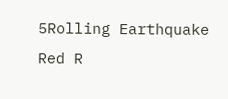5Rolling Earthquake Red R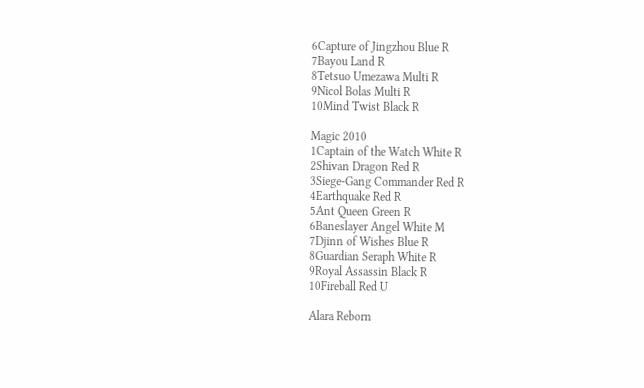6Capture of Jingzhou Blue R
7Bayou Land R
8Tetsuo Umezawa Multi R
9Nicol Bolas Multi R
10Mind Twist Black R

Magic 2010
1Captain of the Watch White R
2Shivan Dragon Red R
3Siege-Gang Commander Red R
4Earthquake Red R
5Ant Queen Green R
6Baneslayer Angel White M
7Djinn of Wishes Blue R
8Guardian Seraph White R
9Royal Assassin Black R
10Fireball Red U

Alara Reborn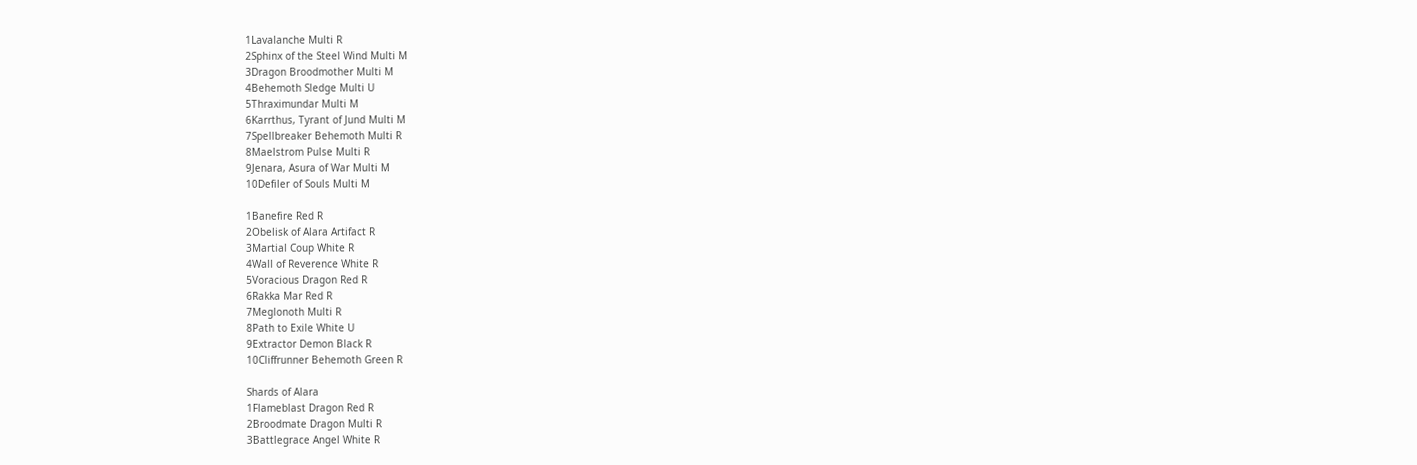1Lavalanche Multi R
2Sphinx of the Steel Wind Multi M
3Dragon Broodmother Multi M
4Behemoth Sledge Multi U
5Thraximundar Multi M
6Karrthus, Tyrant of Jund Multi M
7Spellbreaker Behemoth Multi R
8Maelstrom Pulse Multi R
9Jenara, Asura of War Multi M
10Defiler of Souls Multi M

1Banefire Red R
2Obelisk of Alara Artifact R
3Martial Coup White R
4Wall of Reverence White R
5Voracious Dragon Red R
6Rakka Mar Red R
7Meglonoth Multi R
8Path to Exile White U
9Extractor Demon Black R
10Cliffrunner Behemoth Green R

Shards of Alara
1Flameblast Dragon Red R
2Broodmate Dragon Multi R
3Battlegrace Angel White R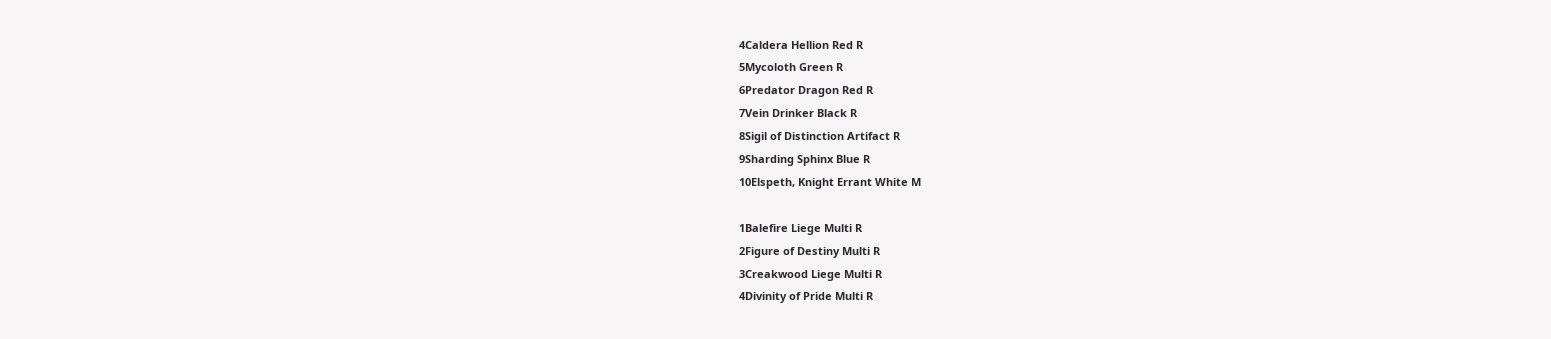4Caldera Hellion Red R
5Mycoloth Green R
6Predator Dragon Red R
7Vein Drinker Black R
8Sigil of Distinction Artifact R
9Sharding Sphinx Blue R
10Elspeth, Knight Errant White M

1Balefire Liege Multi R
2Figure of Destiny Multi R
3Creakwood Liege Multi R
4Divinity of Pride Multi R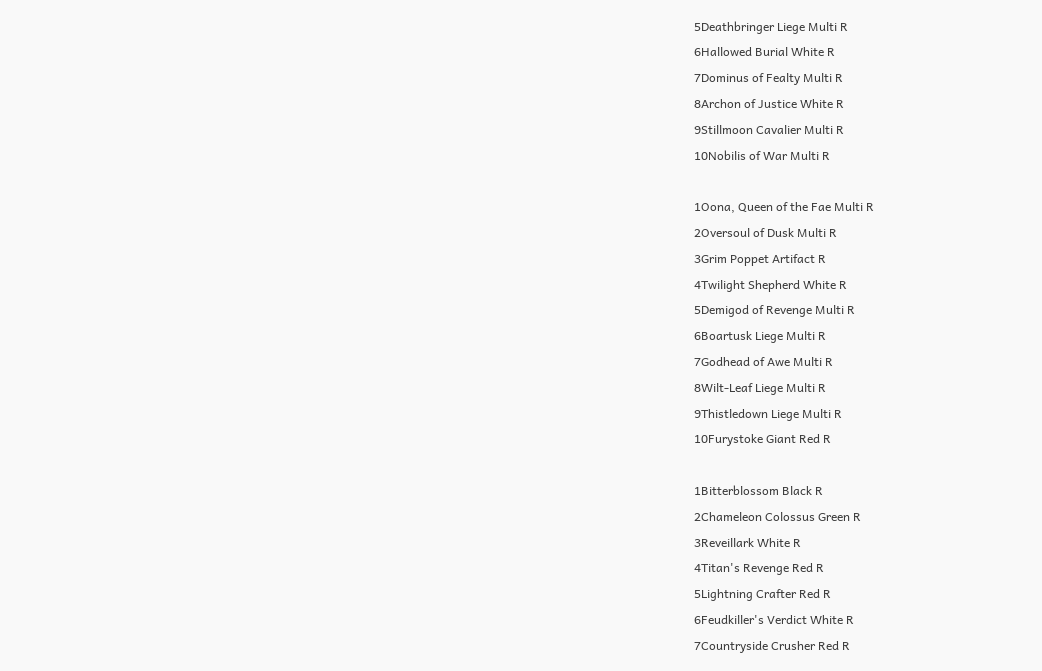5Deathbringer Liege Multi R
6Hallowed Burial White R
7Dominus of Fealty Multi R
8Archon of Justice White R
9Stillmoon Cavalier Multi R
10Nobilis of War Multi R

1Oona, Queen of the Fae Multi R
2Oversoul of Dusk Multi R
3Grim Poppet Artifact R
4Twilight Shepherd White R
5Demigod of Revenge Multi R
6Boartusk Liege Multi R
7Godhead of Awe Multi R
8Wilt-Leaf Liege Multi R
9Thistledown Liege Multi R
10Furystoke Giant Red R

1Bitterblossom Black R
2Chameleon Colossus Green R
3Reveillark White R
4Titan's Revenge Red R
5Lightning Crafter Red R
6Feudkiller's Verdict White R
7Countryside Crusher Red R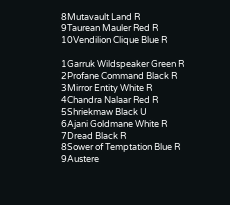8Mutavault Land R
9Taurean Mauler Red R
10Vendilion Clique Blue R

1Garruk Wildspeaker Green R
2Profane Command Black R
3Mirror Entity White R
4Chandra Nalaar Red R
5Shriekmaw Black U
6Ajani Goldmane White R
7Dread Black R
8Sower of Temptation Blue R
9Austere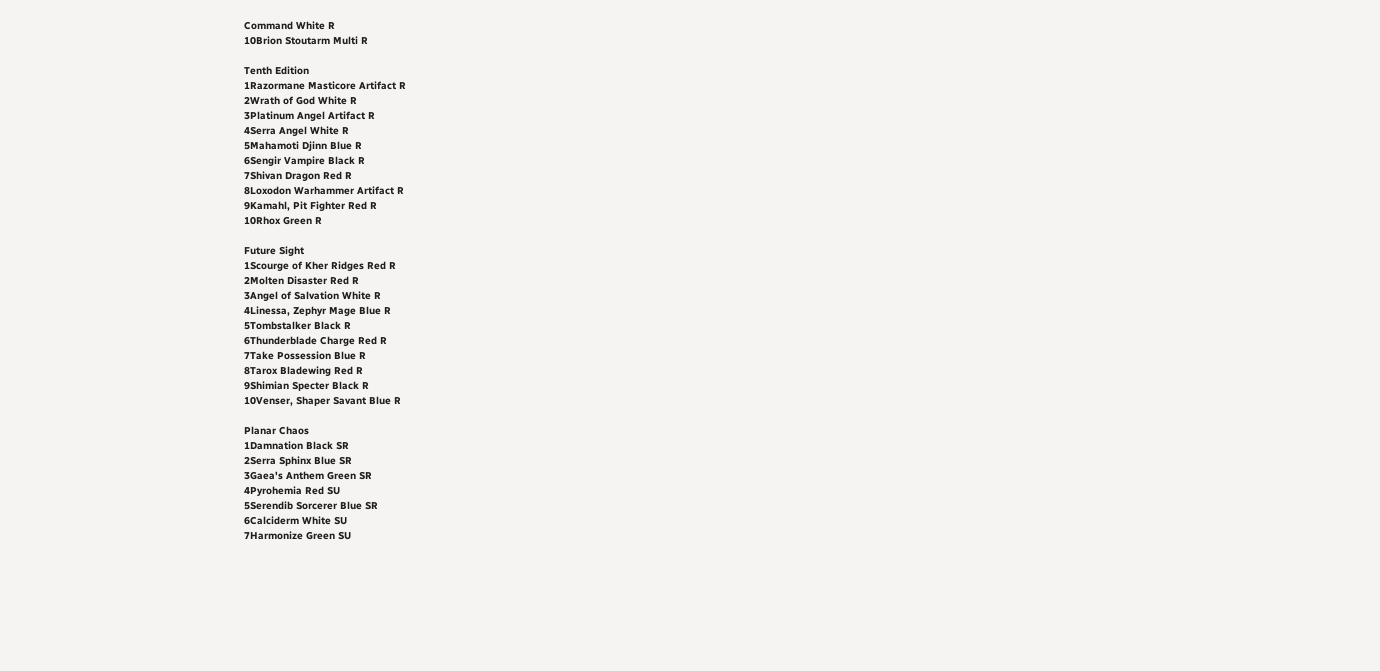Command White R
10Brion Stoutarm Multi R

Tenth Edition
1Razormane Masticore Artifact R
2Wrath of God White R
3Platinum Angel Artifact R
4Serra Angel White R
5Mahamoti Djinn Blue R
6Sengir Vampire Black R
7Shivan Dragon Red R
8Loxodon Warhammer Artifact R
9Kamahl, Pit Fighter Red R
10Rhox Green R

Future Sight
1Scourge of Kher Ridges Red R
2Molten Disaster Red R
3Angel of Salvation White R
4Linessa, Zephyr Mage Blue R
5Tombstalker Black R
6Thunderblade Charge Red R
7Take Possession Blue R
8Tarox Bladewing Red R
9Shimian Specter Black R
10Venser, Shaper Savant Blue R

Planar Chaos
1Damnation Black SR
2Serra Sphinx Blue SR
3Gaea's Anthem Green SR
4Pyrohemia Red SU
5Serendib Sorcerer Blue SR
6Calciderm White SU
7Harmonize Green SU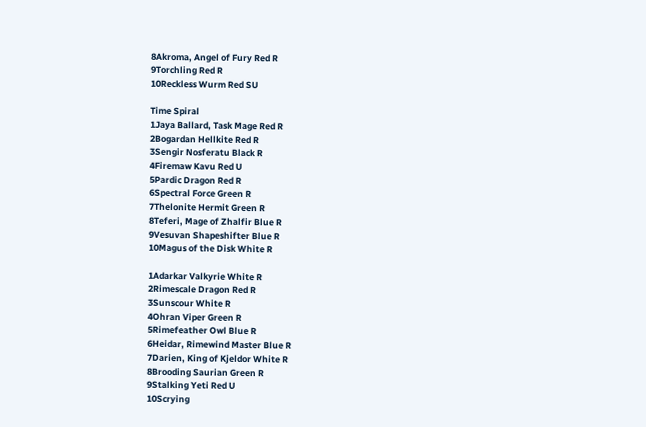8Akroma, Angel of Fury Red R
9Torchling Red R
10Reckless Wurm Red SU

Time Spiral
1Jaya Ballard, Task Mage Red R
2Bogardan Hellkite Red R
3Sengir Nosferatu Black R
4Firemaw Kavu Red U
5Pardic Dragon Red R
6Spectral Force Green R
7Thelonite Hermit Green R
8Teferi, Mage of Zhalfir Blue R
9Vesuvan Shapeshifter Blue R
10Magus of the Disk White R

1Adarkar Valkyrie White R
2Rimescale Dragon Red R
3Sunscour White R
4Ohran Viper Green R
5Rimefeather Owl Blue R
6Heidar, Rimewind Master Blue R
7Darien, King of Kjeldor White R
8Brooding Saurian Green R
9Stalking Yeti Red U
10Scrying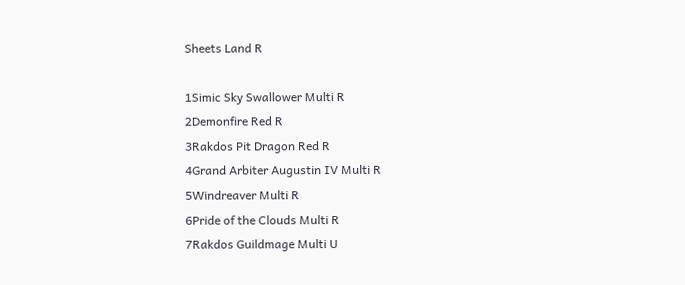Sheets Land R

1Simic Sky Swallower Multi R
2Demonfire Red R
3Rakdos Pit Dragon Red R
4Grand Arbiter Augustin IV Multi R
5Windreaver Multi R
6Pride of the Clouds Multi R
7Rakdos Guildmage Multi U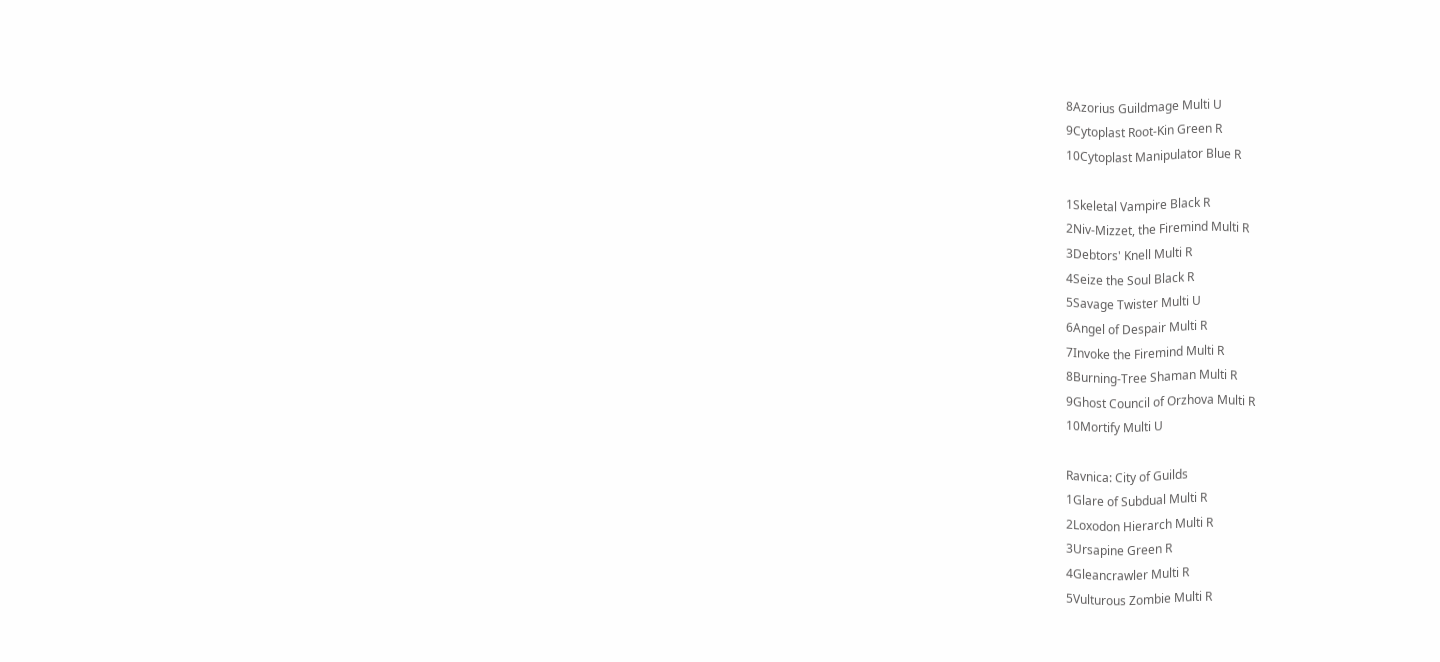8Azorius Guildmage Multi U
9Cytoplast Root-Kin Green R
10Cytoplast Manipulator Blue R

1Skeletal Vampire Black R
2Niv-Mizzet, the Firemind Multi R
3Debtors' Knell Multi R
4Seize the Soul Black R
5Savage Twister Multi U
6Angel of Despair Multi R
7Invoke the Firemind Multi R
8Burning-Tree Shaman Multi R
9Ghost Council of Orzhova Multi R
10Mortify Multi U

Ravnica: City of Guilds
1Glare of Subdual Multi R
2Loxodon Hierarch Multi R
3Ursapine Green R
4Gleancrawler Multi R
5Vulturous Zombie Multi R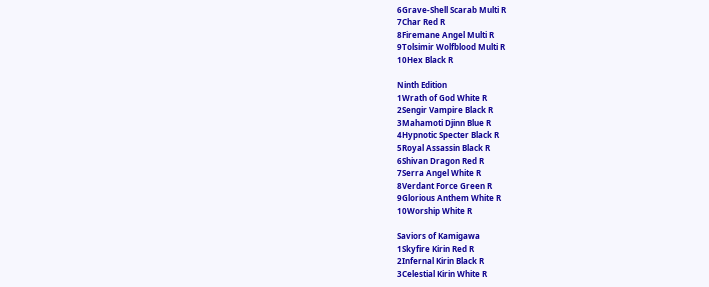6Grave-Shell Scarab Multi R
7Char Red R
8Firemane Angel Multi R
9Tolsimir Wolfblood Multi R
10Hex Black R

Ninth Edition
1Wrath of God White R
2Sengir Vampire Black R
3Mahamoti Djinn Blue R
4Hypnotic Specter Black R
5Royal Assassin Black R
6Shivan Dragon Red R
7Serra Angel White R
8Verdant Force Green R
9Glorious Anthem White R
10Worship White R

Saviors of Kamigawa
1Skyfire Kirin Red R
2Infernal Kirin Black R
3Celestial Kirin White R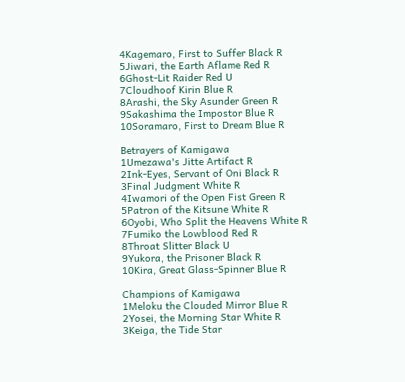4Kagemaro, First to Suffer Black R
5Jiwari, the Earth Aflame Red R
6Ghost-Lit Raider Red U
7Cloudhoof Kirin Blue R
8Arashi, the Sky Asunder Green R
9Sakashima the Impostor Blue R
10Soramaro, First to Dream Blue R

Betrayers of Kamigawa
1Umezawa's Jitte Artifact R
2Ink-Eyes, Servant of Oni Black R
3Final Judgment White R
4Iwamori of the Open Fist Green R
5Patron of the Kitsune White R
6Oyobi, Who Split the Heavens White R
7Fumiko the Lowblood Red R
8Throat Slitter Black U
9Yukora, the Prisoner Black R
10Kira, Great Glass-Spinner Blue R

Champions of Kamigawa
1Meloku the Clouded Mirror Blue R
2Yosei, the Morning Star White R
3Keiga, the Tide Star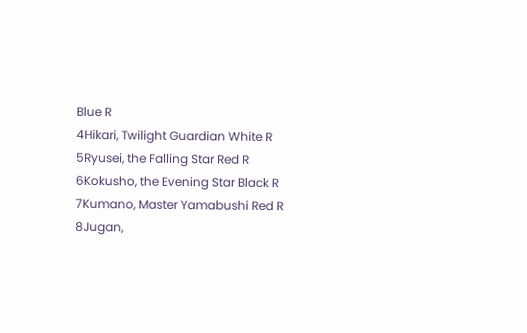Blue R
4Hikari, Twilight Guardian White R
5Ryusei, the Falling Star Red R
6Kokusho, the Evening Star Black R
7Kumano, Master Yamabushi Red R
8Jugan,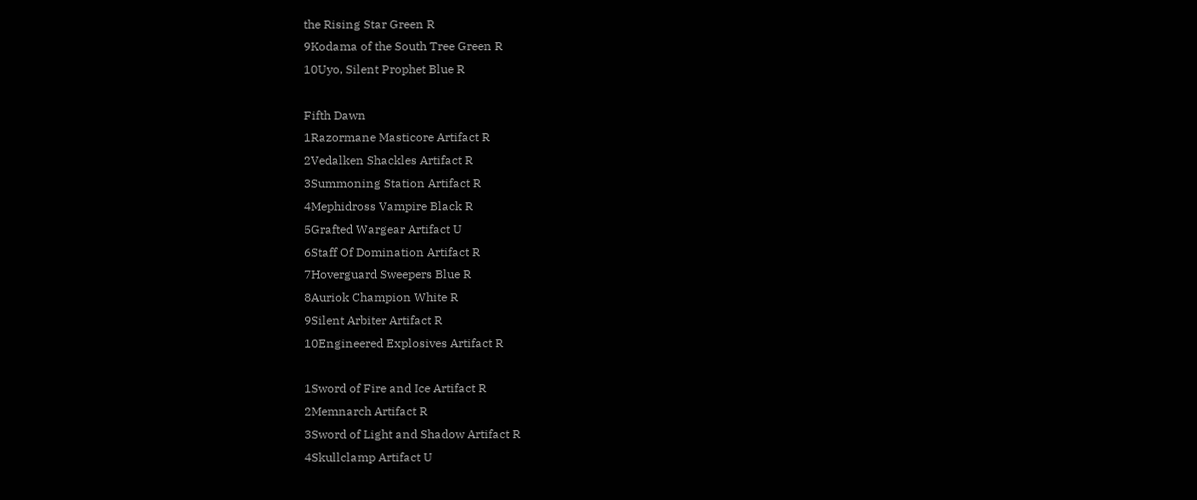the Rising Star Green R
9Kodama of the South Tree Green R
10Uyo, Silent Prophet Blue R

Fifth Dawn
1Razormane Masticore Artifact R
2Vedalken Shackles Artifact R
3Summoning Station Artifact R
4Mephidross Vampire Black R
5Grafted Wargear Artifact U
6Staff Of Domination Artifact R
7Hoverguard Sweepers Blue R
8Auriok Champion White R
9Silent Arbiter Artifact R
10Engineered Explosives Artifact R

1Sword of Fire and Ice Artifact R
2Memnarch Artifact R
3Sword of Light and Shadow Artifact R
4Skullclamp Artifact U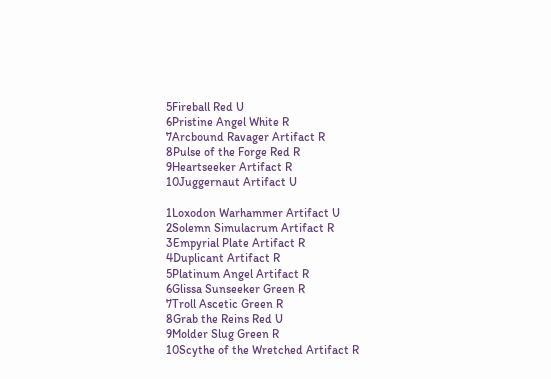5Fireball Red U
6Pristine Angel White R
7Arcbound Ravager Artifact R
8Pulse of the Forge Red R
9Heartseeker Artifact R
10Juggernaut Artifact U

1Loxodon Warhammer Artifact U
2Solemn Simulacrum Artifact R
3Empyrial Plate Artifact R
4Duplicant Artifact R
5Platinum Angel Artifact R
6Glissa Sunseeker Green R
7Troll Ascetic Green R
8Grab the Reins Red U
9Molder Slug Green R
10Scythe of the Wretched Artifact R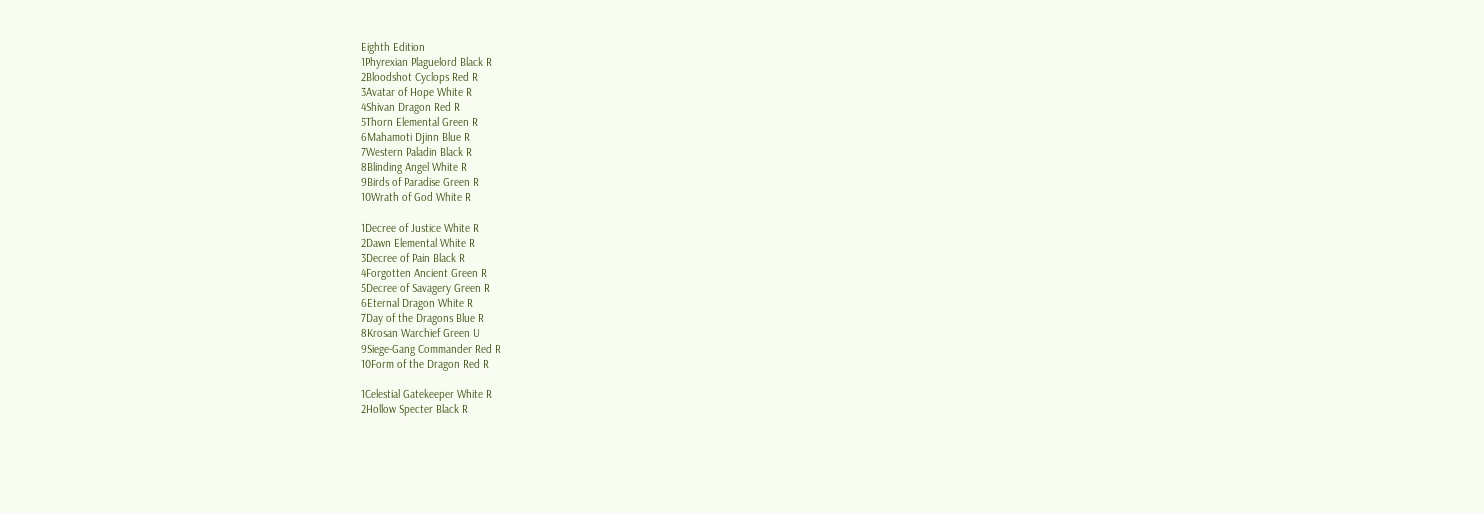Eighth Edition
1Phyrexian Plaguelord Black R
2Bloodshot Cyclops Red R
3Avatar of Hope White R
4Shivan Dragon Red R
5Thorn Elemental Green R
6Mahamoti Djinn Blue R
7Western Paladin Black R
8Blinding Angel White R
9Birds of Paradise Green R
10Wrath of God White R

1Decree of Justice White R
2Dawn Elemental White R
3Decree of Pain Black R
4Forgotten Ancient Green R
5Decree of Savagery Green R
6Eternal Dragon White R
7Day of the Dragons Blue R
8Krosan Warchief Green U
9Siege-Gang Commander Red R
10Form of the Dragon Red R

1Celestial Gatekeeper White R
2Hollow Specter Black R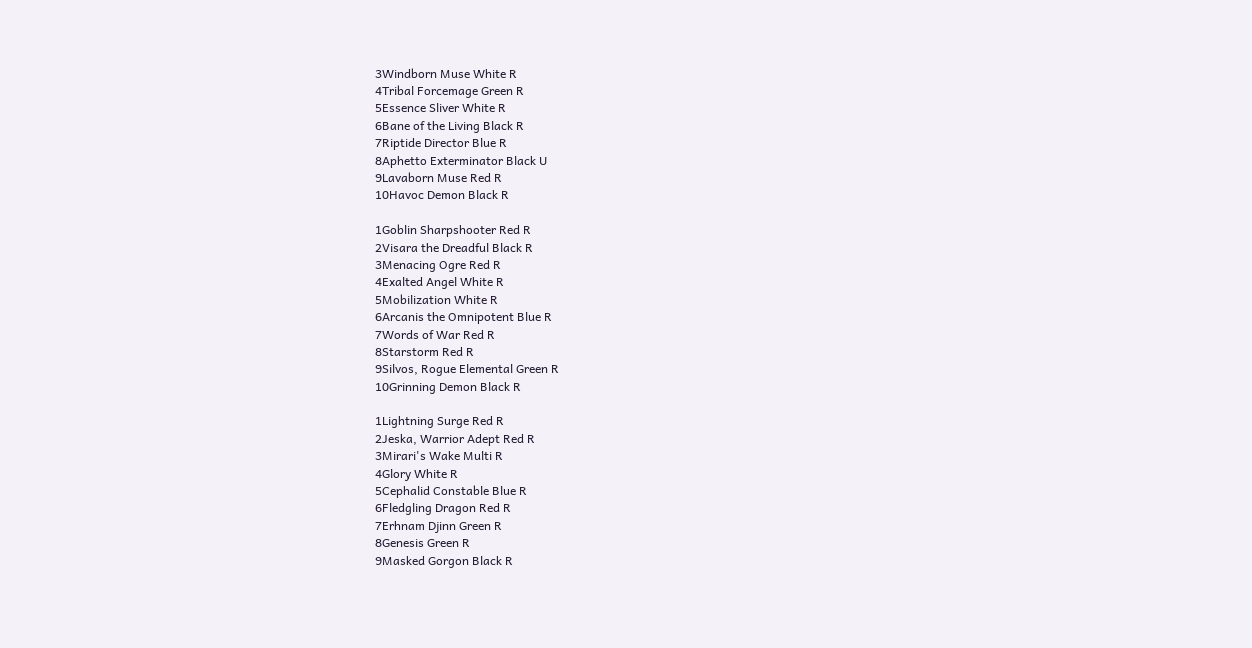3Windborn Muse White R
4Tribal Forcemage Green R
5Essence Sliver White R
6Bane of the Living Black R
7Riptide Director Blue R
8Aphetto Exterminator Black U
9Lavaborn Muse Red R
10Havoc Demon Black R

1Goblin Sharpshooter Red R
2Visara the Dreadful Black R
3Menacing Ogre Red R
4Exalted Angel White R
5Mobilization White R
6Arcanis the Omnipotent Blue R
7Words of War Red R
8Starstorm Red R
9Silvos, Rogue Elemental Green R
10Grinning Demon Black R

1Lightning Surge Red R
2Jeska, Warrior Adept Red R
3Mirari's Wake Multi R
4Glory White R
5Cephalid Constable Blue R
6Fledgling Dragon Red R
7Erhnam Djinn Green R
8Genesis Green R
9Masked Gorgon Black R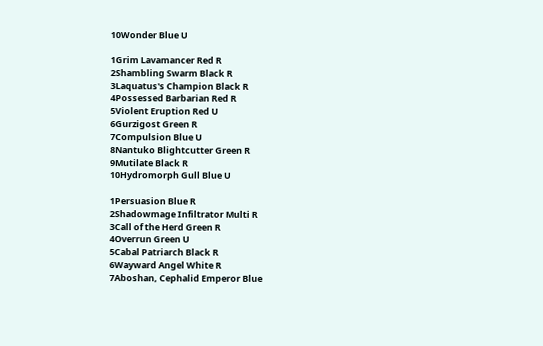10Wonder Blue U

1Grim Lavamancer Red R
2Shambling Swarm Black R
3Laquatus's Champion Black R
4Possessed Barbarian Red R
5Violent Eruption Red U
6Gurzigost Green R
7Compulsion Blue U
8Nantuko Blightcutter Green R
9Mutilate Black R
10Hydromorph Gull Blue U

1Persuasion Blue R
2Shadowmage Infiltrator Multi R
3Call of the Herd Green R
4Overrun Green U
5Cabal Patriarch Black R
6Wayward Angel White R
7Aboshan, Cephalid Emperor Blue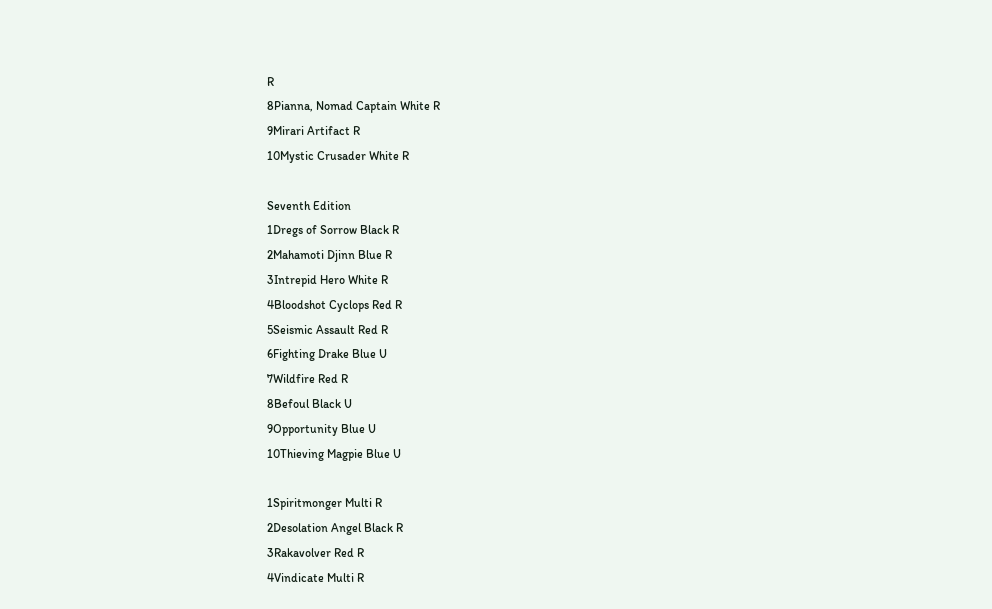R
8Pianna, Nomad Captain White R
9Mirari Artifact R
10Mystic Crusader White R

Seventh Edition
1Dregs of Sorrow Black R
2Mahamoti Djinn Blue R
3Intrepid Hero White R
4Bloodshot Cyclops Red R
5Seismic Assault Red R
6Fighting Drake Blue U
7Wildfire Red R
8Befoul Black U
9Opportunity Blue U
10Thieving Magpie Blue U

1Spiritmonger Multi R
2Desolation Angel Black R
3Rakavolver Red R
4Vindicate Multi R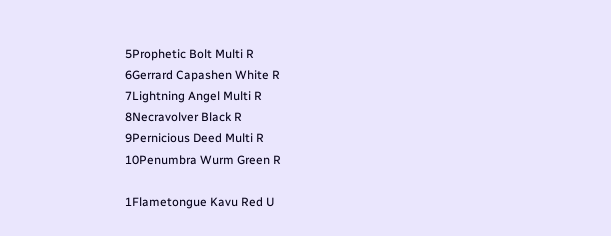5Prophetic Bolt Multi R
6Gerrard Capashen White R
7Lightning Angel Multi R
8Necravolver Black R
9Pernicious Deed Multi R
10Penumbra Wurm Green R

1Flametongue Kavu Red U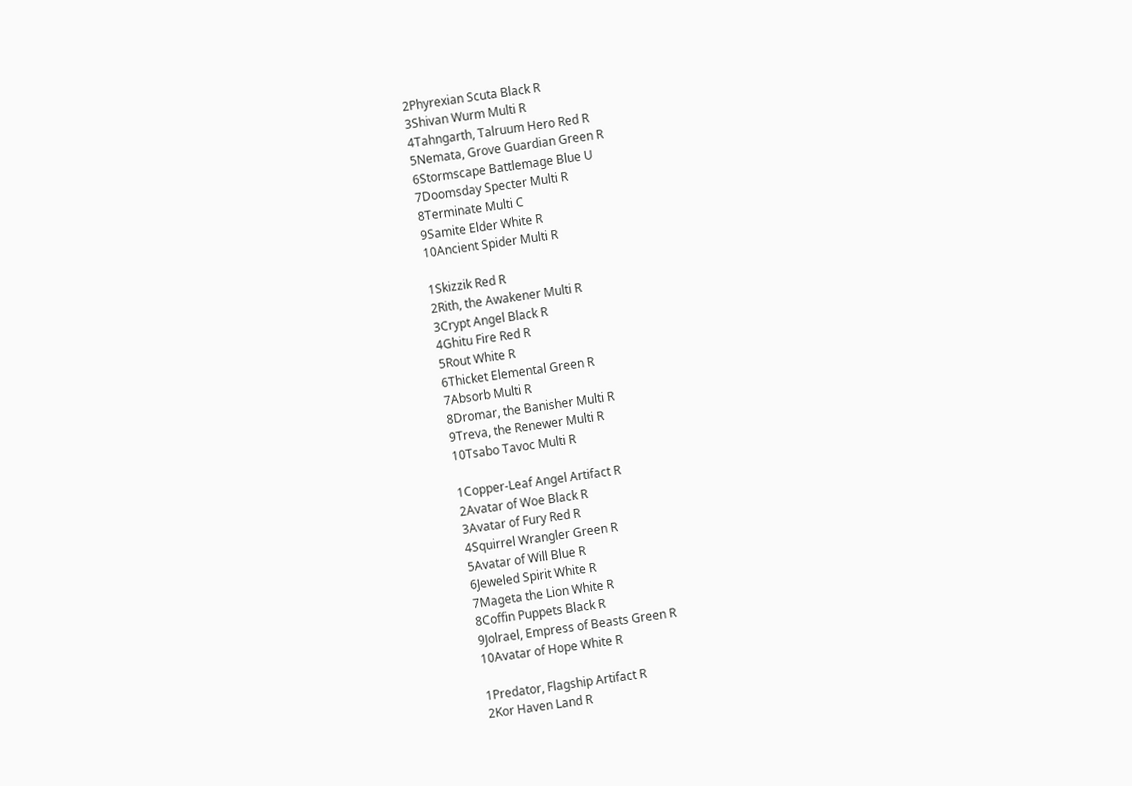2Phyrexian Scuta Black R
3Shivan Wurm Multi R
4Tahngarth, Talruum Hero Red R
5Nemata, Grove Guardian Green R
6Stormscape Battlemage Blue U
7Doomsday Specter Multi R
8Terminate Multi C
9Samite Elder White R
10Ancient Spider Multi R

1Skizzik Red R
2Rith, the Awakener Multi R
3Crypt Angel Black R
4Ghitu Fire Red R
5Rout White R
6Thicket Elemental Green R
7Absorb Multi R
8Dromar, the Banisher Multi R
9Treva, the Renewer Multi R
10Tsabo Tavoc Multi R

1Copper-Leaf Angel Artifact R
2Avatar of Woe Black R
3Avatar of Fury Red R
4Squirrel Wrangler Green R
5Avatar of Will Blue R
6Jeweled Spirit White R
7Mageta the Lion White R
8Coffin Puppets Black R
9Jolrael, Empress of Beasts Green R
10Avatar of Hope White R

1Predator, Flagship Artifact R
2Kor Haven Land R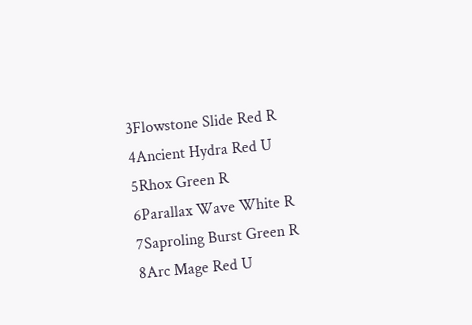3Flowstone Slide Red R
4Ancient Hydra Red U
5Rhox Green R
6Parallax Wave White R
7Saproling Burst Green R
8Arc Mage Red U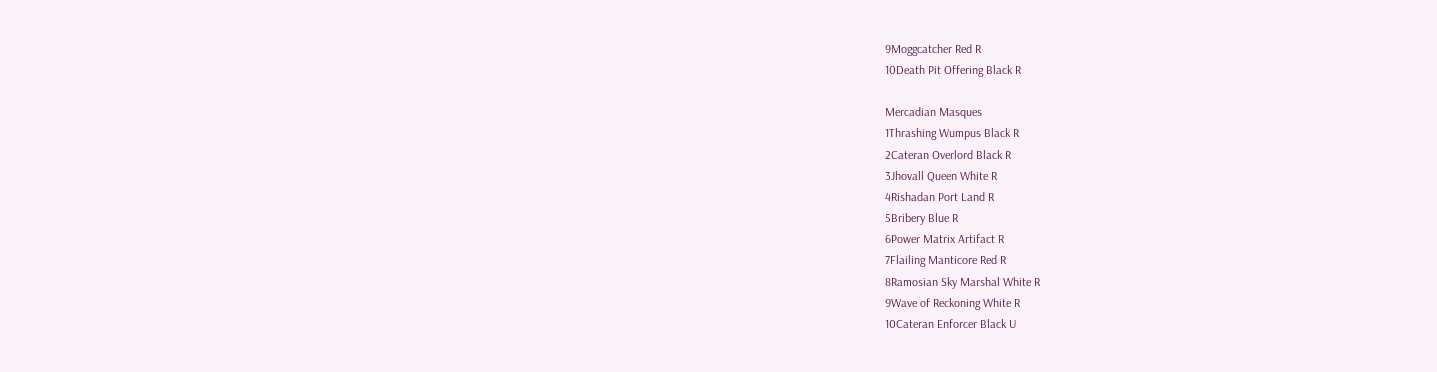9Moggcatcher Red R
10Death Pit Offering Black R

Mercadian Masques
1Thrashing Wumpus Black R
2Cateran Overlord Black R
3Jhovall Queen White R
4Rishadan Port Land R
5Bribery Blue R
6Power Matrix Artifact R
7Flailing Manticore Red R
8Ramosian Sky Marshal White R
9Wave of Reckoning White R
10Cateran Enforcer Black U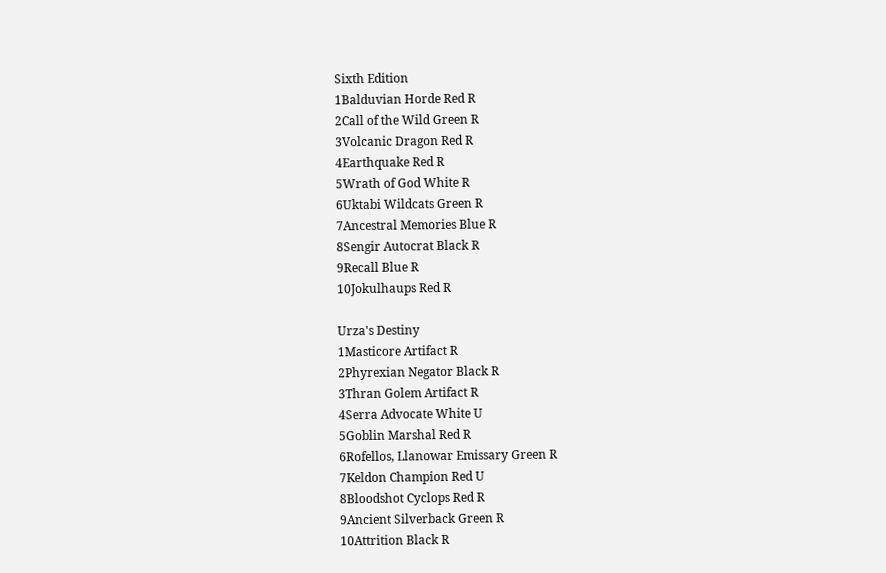Sixth Edition
1Balduvian Horde Red R
2Call of the Wild Green R
3Volcanic Dragon Red R
4Earthquake Red R
5Wrath of God White R
6Uktabi Wildcats Green R
7Ancestral Memories Blue R
8Sengir Autocrat Black R
9Recall Blue R
10Jokulhaups Red R

Urza's Destiny
1Masticore Artifact R
2Phyrexian Negator Black R
3Thran Golem Artifact R
4Serra Advocate White U
5Goblin Marshal Red R
6Rofellos, Llanowar Emissary Green R
7Keldon Champion Red U
8Bloodshot Cyclops Red R
9Ancient Silverback Green R
10Attrition Black R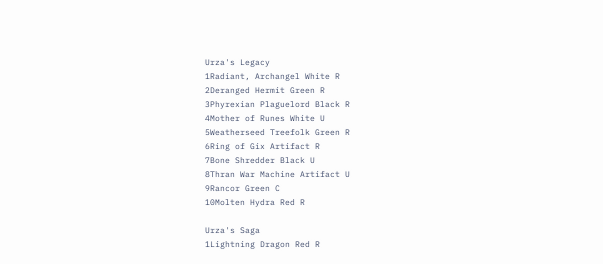Urza's Legacy
1Radiant, Archangel White R
2Deranged Hermit Green R
3Phyrexian Plaguelord Black R
4Mother of Runes White U
5Weatherseed Treefolk Green R
6Ring of Gix Artifact R
7Bone Shredder Black U
8Thran War Machine Artifact U
9Rancor Green C
10Molten Hydra Red R

Urza's Saga
1Lightning Dragon Red R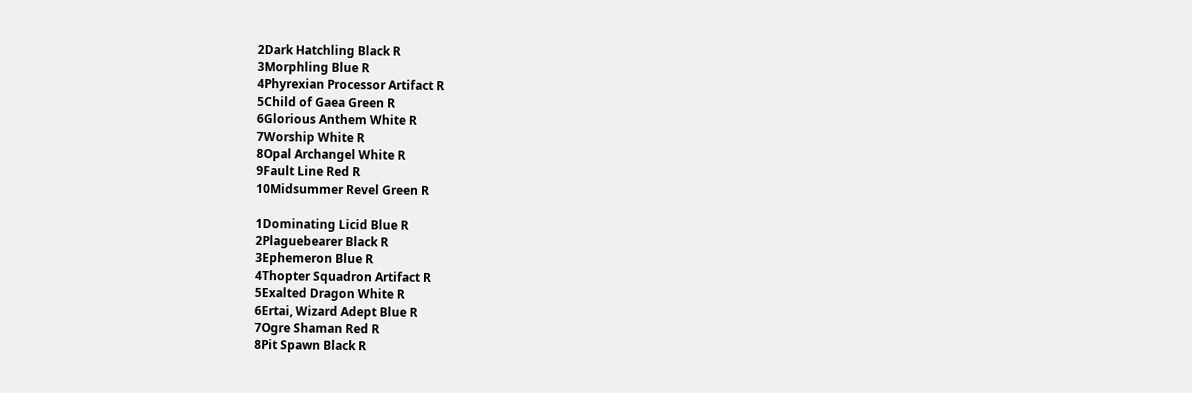2Dark Hatchling Black R
3Morphling Blue R
4Phyrexian Processor Artifact R
5Child of Gaea Green R
6Glorious Anthem White R
7Worship White R
8Opal Archangel White R
9Fault Line Red R
10Midsummer Revel Green R

1Dominating Licid Blue R
2Plaguebearer Black R
3Ephemeron Blue R
4Thopter Squadron Artifact R
5Exalted Dragon White R
6Ertai, Wizard Adept Blue R
7Ogre Shaman Red R
8Pit Spawn Black R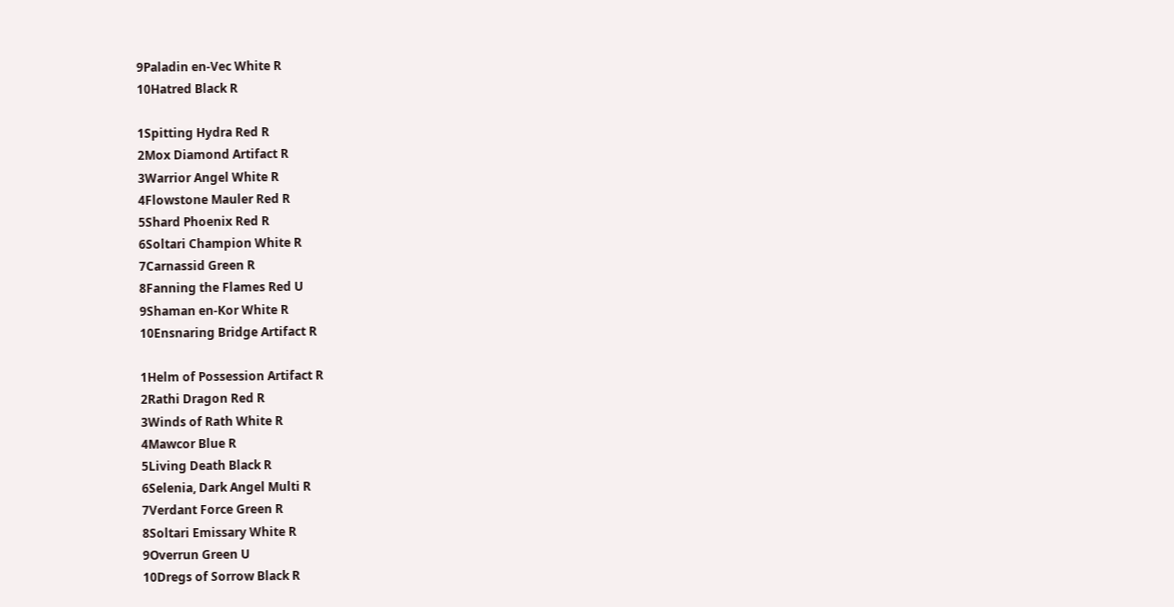9Paladin en-Vec White R
10Hatred Black R

1Spitting Hydra Red R
2Mox Diamond Artifact R
3Warrior Angel White R
4Flowstone Mauler Red R
5Shard Phoenix Red R
6Soltari Champion White R
7Carnassid Green R
8Fanning the Flames Red U
9Shaman en-Kor White R
10Ensnaring Bridge Artifact R

1Helm of Possession Artifact R
2Rathi Dragon Red R
3Winds of Rath White R
4Mawcor Blue R
5Living Death Black R
6Selenia, Dark Angel Multi R
7Verdant Force Green R
8Soltari Emissary White R
9Overrun Green U
10Dregs of Sorrow Black R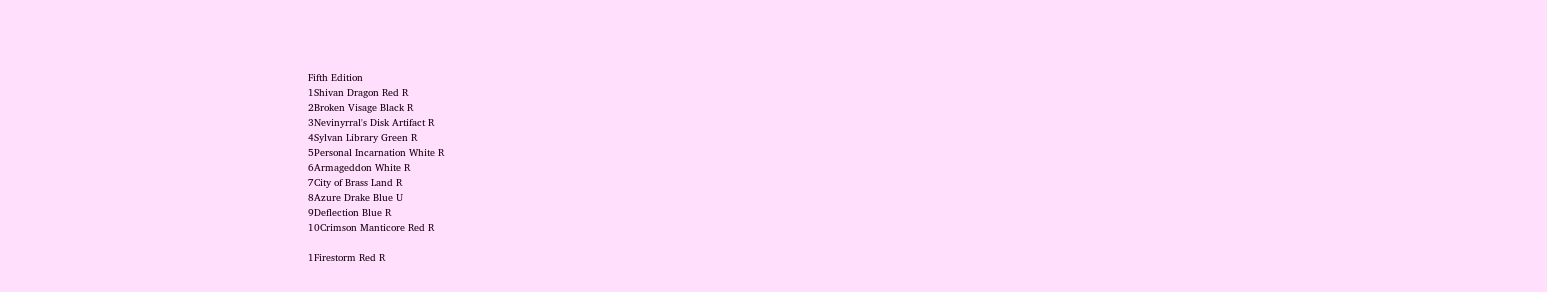Fifth Edition
1Shivan Dragon Red R
2Broken Visage Black R
3Nevinyrral's Disk Artifact R
4Sylvan Library Green R
5Personal Incarnation White R
6Armageddon White R
7City of Brass Land R
8Azure Drake Blue U
9Deflection Blue R
10Crimson Manticore Red R

1Firestorm Red R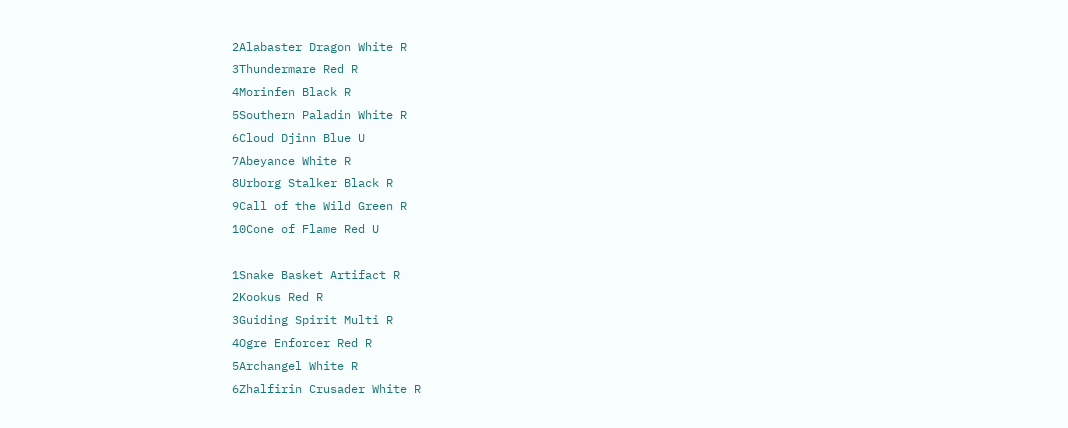2Alabaster Dragon White R
3Thundermare Red R
4Morinfen Black R
5Southern Paladin White R
6Cloud Djinn Blue U
7Abeyance White R
8Urborg Stalker Black R
9Call of the Wild Green R
10Cone of Flame Red U

1Snake Basket Artifact R
2Kookus Red R
3Guiding Spirit Multi R
4Ogre Enforcer Red R
5Archangel White R
6Zhalfirin Crusader White R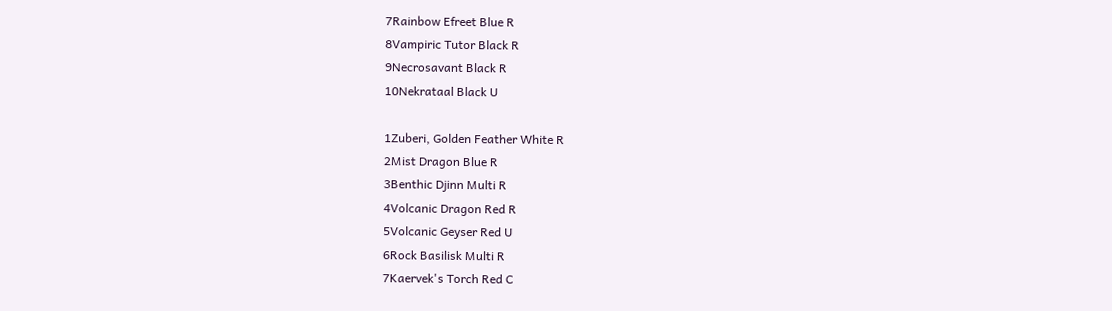7Rainbow Efreet Blue R
8Vampiric Tutor Black R
9Necrosavant Black R
10Nekrataal Black U

1Zuberi, Golden Feather White R
2Mist Dragon Blue R
3Benthic Djinn Multi R
4Volcanic Dragon Red R
5Volcanic Geyser Red U
6Rock Basilisk Multi R
7Kaervek's Torch Red C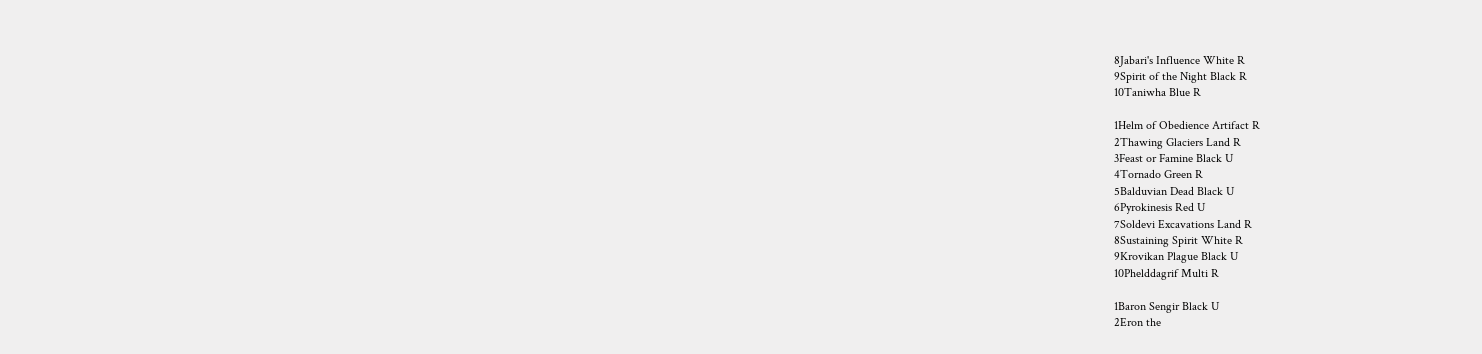8Jabari's Influence White R
9Spirit of the Night Black R
10Taniwha Blue R

1Helm of Obedience Artifact R
2Thawing Glaciers Land R
3Feast or Famine Black U
4Tornado Green R
5Balduvian Dead Black U
6Pyrokinesis Red U
7Soldevi Excavations Land R
8Sustaining Spirit White R
9Krovikan Plague Black U
10Phelddagrif Multi R

1Baron Sengir Black U
2Eron the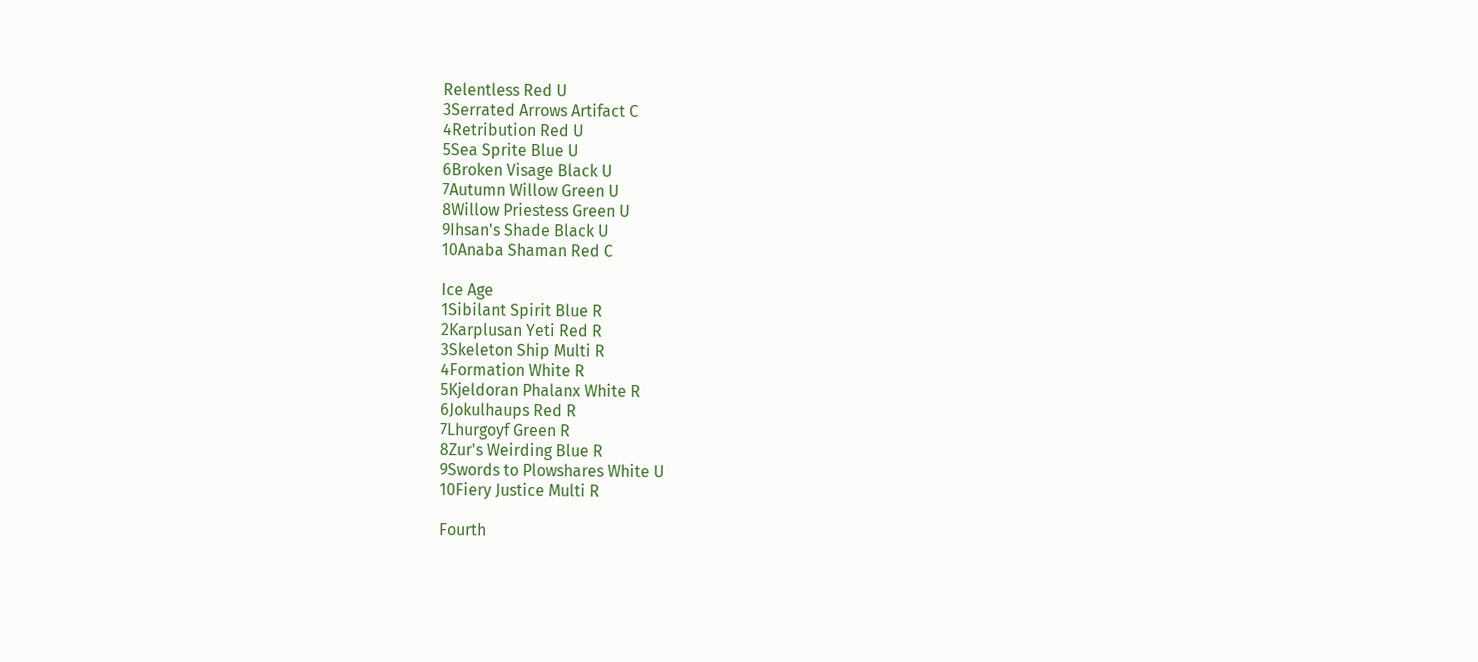Relentless Red U
3Serrated Arrows Artifact C
4Retribution Red U
5Sea Sprite Blue U
6Broken Visage Black U
7Autumn Willow Green U
8Willow Priestess Green U
9Ihsan's Shade Black U
10Anaba Shaman Red C

Ice Age
1Sibilant Spirit Blue R
2Karplusan Yeti Red R
3Skeleton Ship Multi R
4Formation White R
5Kjeldoran Phalanx White R
6Jokulhaups Red R
7Lhurgoyf Green R
8Zur's Weirding Blue R
9Swords to Plowshares White U
10Fiery Justice Multi R

Fourth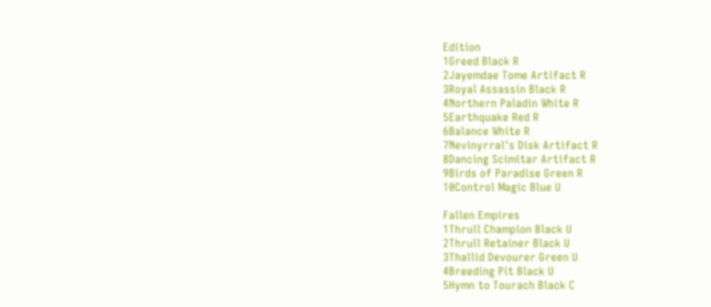Edition
1Greed Black R
2Jayemdae Tome Artifact R
3Royal Assassin Black R
4Northern Paladin White R
5Earthquake Red R
6Balance White R
7Nevinyrral's Disk Artifact R
8Dancing Scimitar Artifact R
9Birds of Paradise Green R
10Control Magic Blue U

Fallen Empires
1Thrull Champion Black U
2Thrull Retainer Black U
3Thallid Devourer Green U
4Breeding Pit Black U
5Hymn to Tourach Black C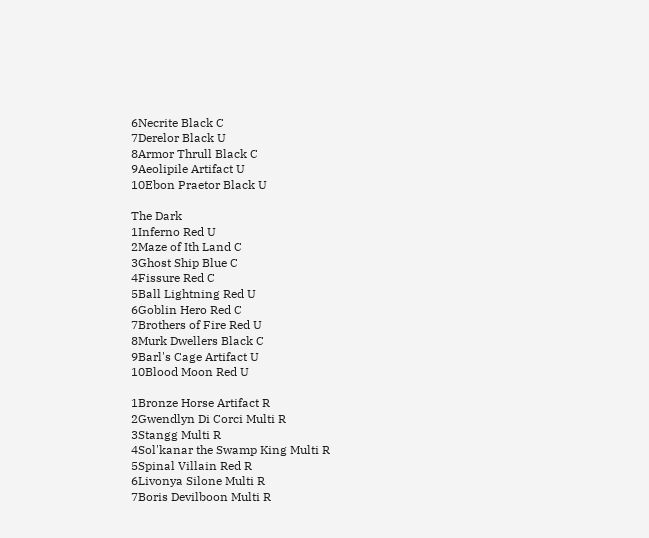6Necrite Black C
7Derelor Black U
8Armor Thrull Black C
9Aeolipile Artifact U
10Ebon Praetor Black U

The Dark
1Inferno Red U
2Maze of Ith Land C
3Ghost Ship Blue C
4Fissure Red C
5Ball Lightning Red U
6Goblin Hero Red C
7Brothers of Fire Red U
8Murk Dwellers Black C
9Barl's Cage Artifact U
10Blood Moon Red U

1Bronze Horse Artifact R
2Gwendlyn Di Corci Multi R
3Stangg Multi R
4Sol'kanar the Swamp King Multi R
5Spinal Villain Red R
6Livonya Silone Multi R
7Boris Devilboon Multi R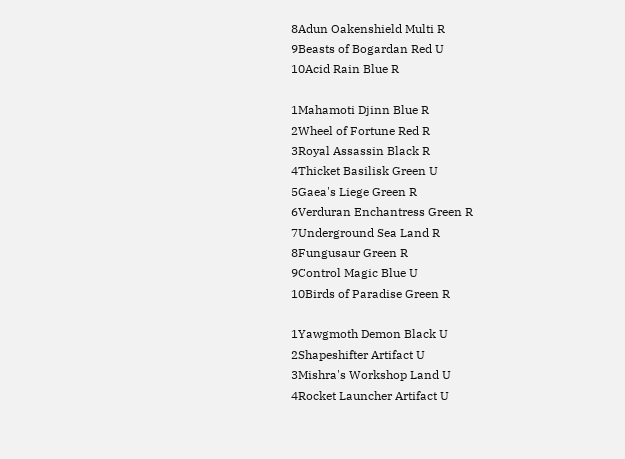8Adun Oakenshield Multi R
9Beasts of Bogardan Red U
10Acid Rain Blue R

1Mahamoti Djinn Blue R
2Wheel of Fortune Red R
3Royal Assassin Black R
4Thicket Basilisk Green U
5Gaea's Liege Green R
6Verduran Enchantress Green R
7Underground Sea Land R
8Fungusaur Green R
9Control Magic Blue U
10Birds of Paradise Green R

1Yawgmoth Demon Black U
2Shapeshifter Artifact U
3Mishra's Workshop Land U
4Rocket Launcher Artifact U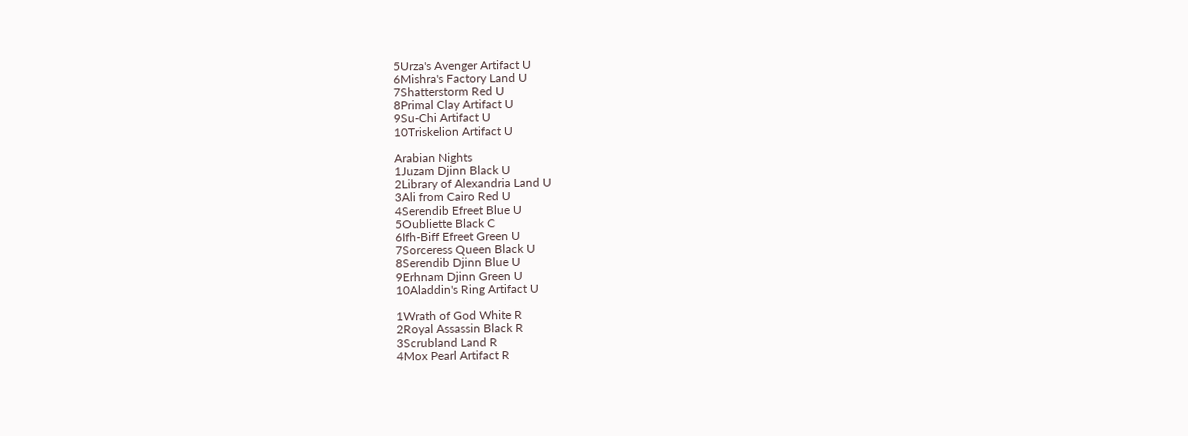5Urza's Avenger Artifact U
6Mishra's Factory Land U
7Shatterstorm Red U
8Primal Clay Artifact U
9Su-Chi Artifact U
10Triskelion Artifact U

Arabian Nights
1Juzam Djinn Black U
2Library of Alexandria Land U
3Ali from Cairo Red U
4Serendib Efreet Blue U
5Oubliette Black C
6Ifh-Biff Efreet Green U
7Sorceress Queen Black U
8Serendib Djinn Blue U
9Erhnam Djinn Green U
10Aladdin's Ring Artifact U

1Wrath of God White R
2Royal Assassin Black R
3Scrubland Land R
4Mox Pearl Artifact R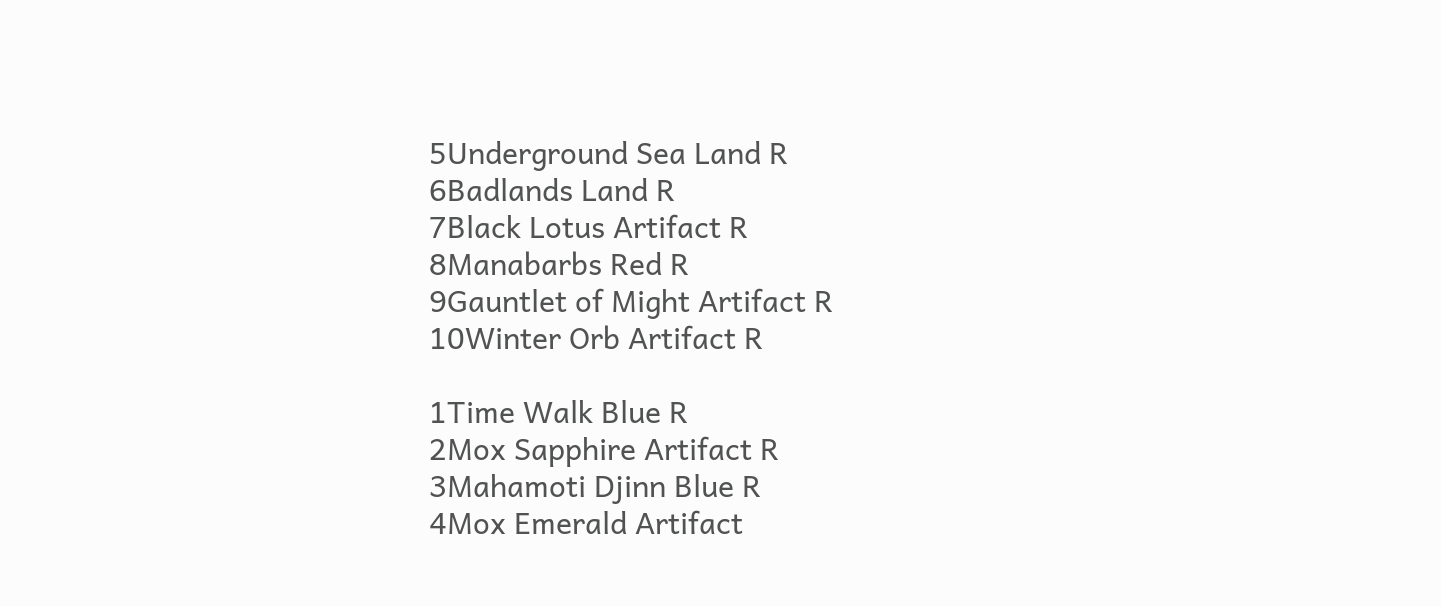5Underground Sea Land R
6Badlands Land R
7Black Lotus Artifact R
8Manabarbs Red R
9Gauntlet of Might Artifact R
10Winter Orb Artifact R

1Time Walk Blue R
2Mox Sapphire Artifact R
3Mahamoti Djinn Blue R
4Mox Emerald Artifact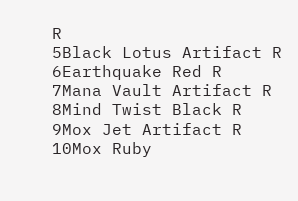R
5Black Lotus Artifact R
6Earthquake Red R
7Mana Vault Artifact R
8Mind Twist Black R
9Mox Jet Artifact R
10Mox Ruby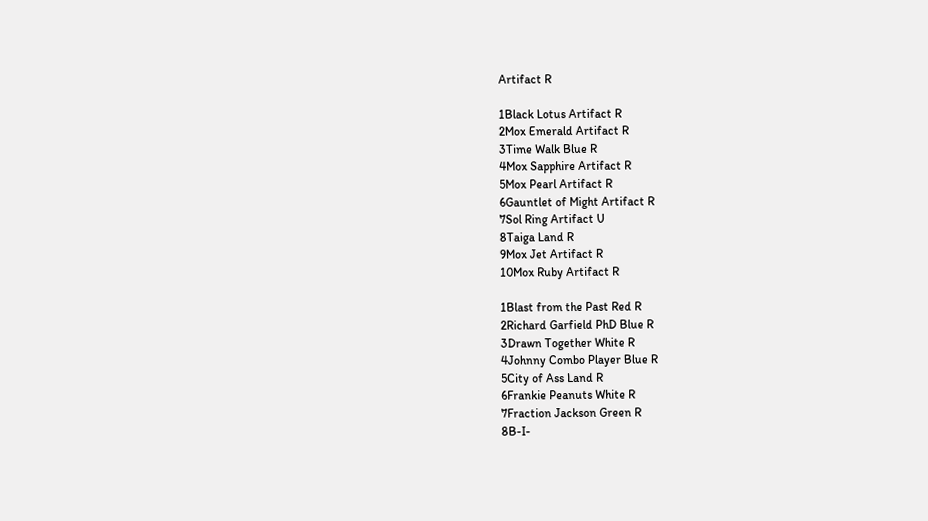Artifact R

1Black Lotus Artifact R
2Mox Emerald Artifact R
3Time Walk Blue R
4Mox Sapphire Artifact R
5Mox Pearl Artifact R
6Gauntlet of Might Artifact R
7Sol Ring Artifact U
8Taiga Land R
9Mox Jet Artifact R
10Mox Ruby Artifact R

1Blast from the Past Red R
2Richard Garfield PhD Blue R
3Drawn Together White R
4Johnny Combo Player Blue R
5City of Ass Land R
6Frankie Peanuts White R
7Fraction Jackson Green R
8B-I-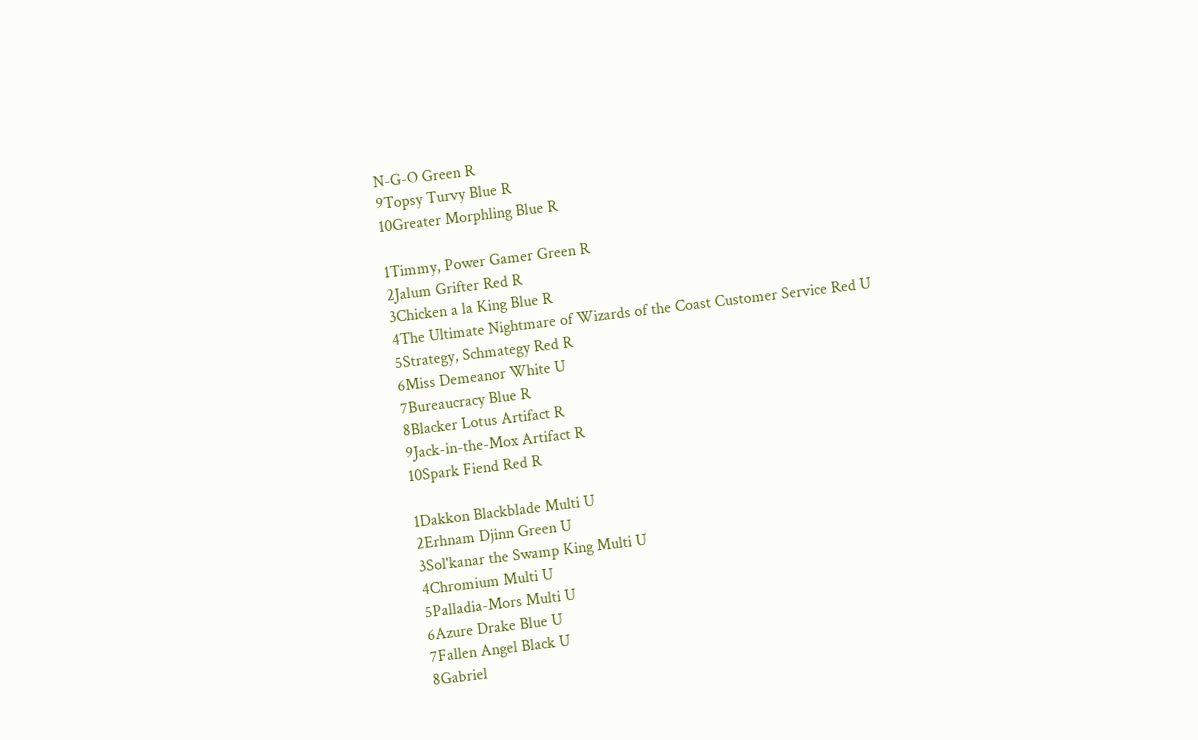N-G-O Green R
9Topsy Turvy Blue R
10Greater Morphling Blue R

1Timmy, Power Gamer Green R
2Jalum Grifter Red R
3Chicken a la King Blue R
4The Ultimate Nightmare of Wizards of the Coast Customer Service Red U
5Strategy, Schmategy Red R
6Miss Demeanor White U
7Bureaucracy Blue R
8Blacker Lotus Artifact R
9Jack-in-the-Mox Artifact R
10Spark Fiend Red R

1Dakkon Blackblade Multi U
2Erhnam Djinn Green U
3Sol'kanar the Swamp King Multi U
4Chromium Multi U
5Palladia-Mors Multi U
6Azure Drake Blue U
7Fallen Angel Black U
8Gabriel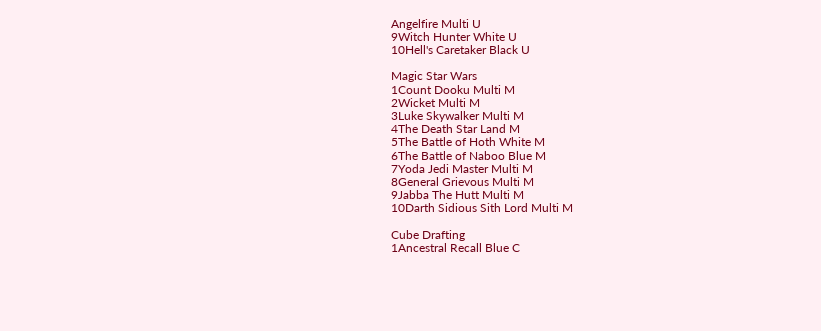Angelfire Multi U
9Witch Hunter White U
10Hell's Caretaker Black U

Magic Star Wars
1Count Dooku Multi M
2Wicket Multi M
3Luke Skywalker Multi M
4The Death Star Land M
5The Battle of Hoth White M
6The Battle of Naboo Blue M
7Yoda Jedi Master Multi M
8General Grievous Multi M
9Jabba The Hutt Multi M
10Darth Sidious Sith Lord Multi M

Cube Drafting
1Ancestral Recall Blue C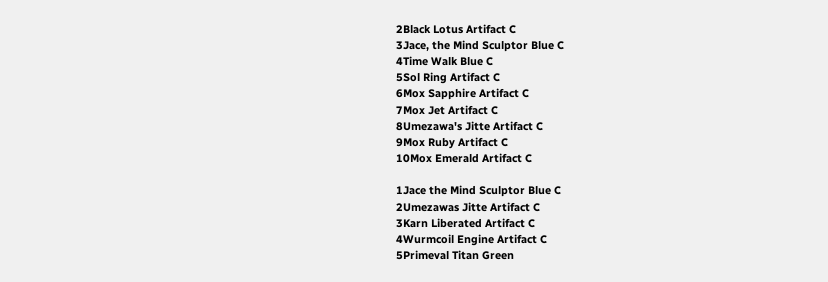2Black Lotus Artifact C
3Jace, the Mind Sculptor Blue C
4Time Walk Blue C
5Sol Ring Artifact C
6Mox Sapphire Artifact C
7Mox Jet Artifact C
8Umezawa's Jitte Artifact C
9Mox Ruby Artifact C
10Mox Emerald Artifact C

1Jace the Mind Sculptor Blue C
2Umezawas Jitte Artifact C
3Karn Liberated Artifact C
4Wurmcoil Engine Artifact C
5Primeval Titan Green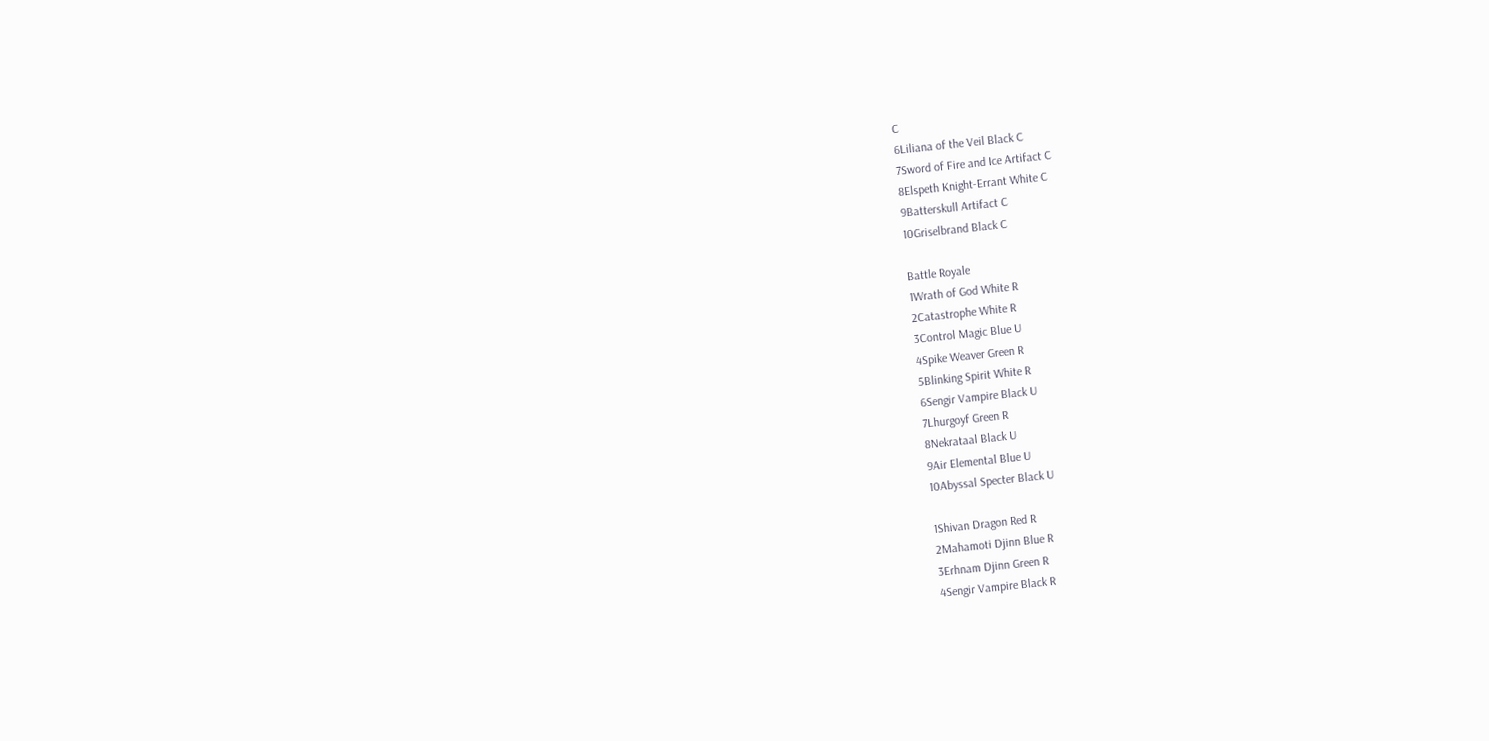C
6Liliana of the Veil Black C
7Sword of Fire and Ice Artifact C
8Elspeth Knight-Errant White C
9Batterskull Artifact C
10Griselbrand Black C

Battle Royale
1Wrath of God White R
2Catastrophe White R
3Control Magic Blue U
4Spike Weaver Green R
5Blinking Spirit White R
6Sengir Vampire Black U
7Lhurgoyf Green R
8Nekrataal Black U
9Air Elemental Blue U
10Abyssal Specter Black U

1Shivan Dragon Red R
2Mahamoti Djinn Blue R
3Erhnam Djinn Green R
4Sengir Vampire Black R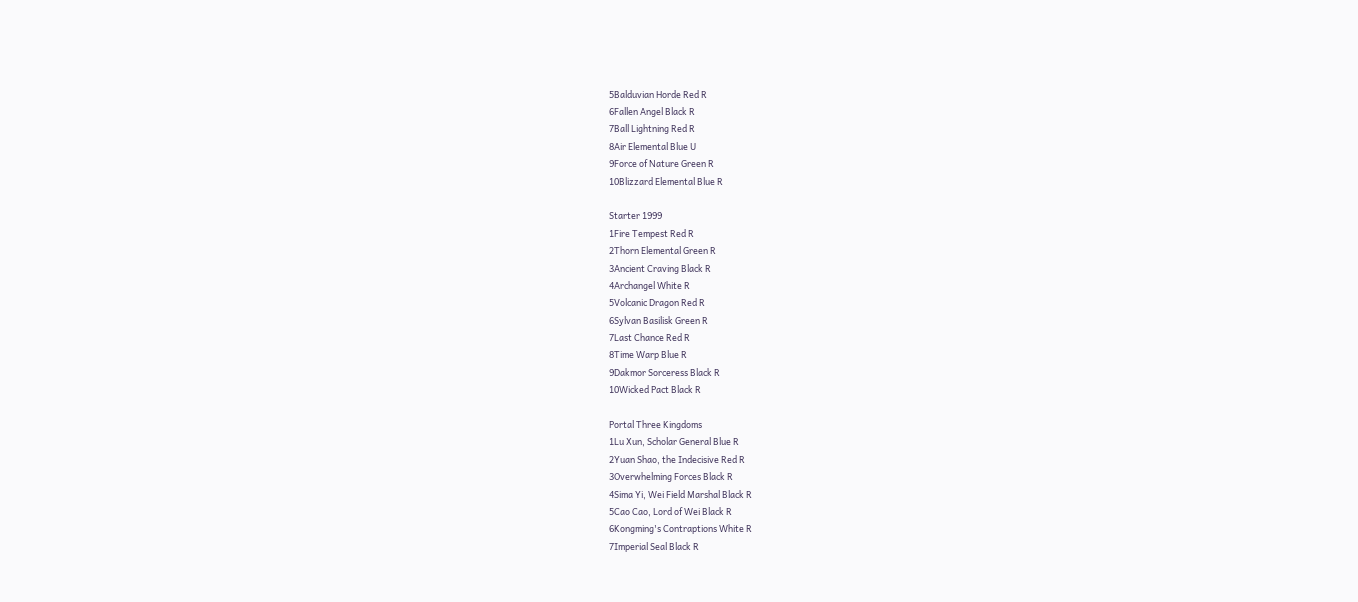5Balduvian Horde Red R
6Fallen Angel Black R
7Ball Lightning Red R
8Air Elemental Blue U
9Force of Nature Green R
10Blizzard Elemental Blue R

Starter 1999
1Fire Tempest Red R
2Thorn Elemental Green R
3Ancient Craving Black R
4Archangel White R
5Volcanic Dragon Red R
6Sylvan Basilisk Green R
7Last Chance Red R
8Time Warp Blue R
9Dakmor Sorceress Black R
10Wicked Pact Black R

Portal Three Kingdoms
1Lu Xun, Scholar General Blue R
2Yuan Shao, the Indecisive Red R
3Overwhelming Forces Black R
4Sima Yi, Wei Field Marshal Black R
5Cao Cao, Lord of Wei Black R
6Kongming's Contraptions White R
7Imperial Seal Black R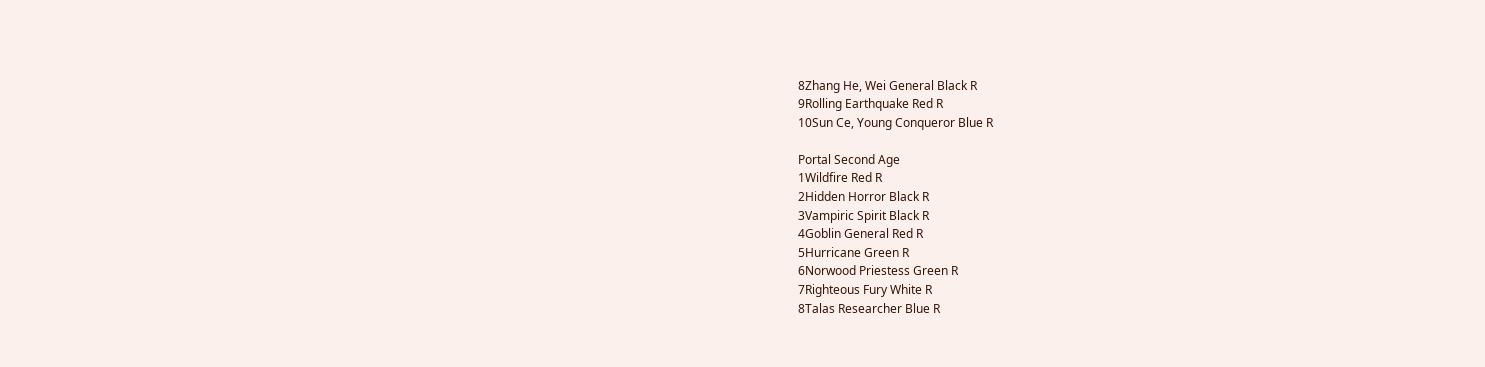8Zhang He, Wei General Black R
9Rolling Earthquake Red R
10Sun Ce, Young Conqueror Blue R

Portal Second Age
1Wildfire Red R
2Hidden Horror Black R
3Vampiric Spirit Black R
4Goblin General Red R
5Hurricane Green R
6Norwood Priestess Green R
7Righteous Fury White R
8Talas Researcher Blue R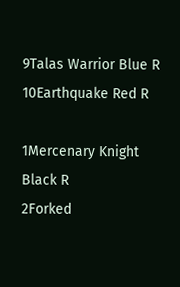9Talas Warrior Blue R
10Earthquake Red R

1Mercenary Knight Black R
2Forked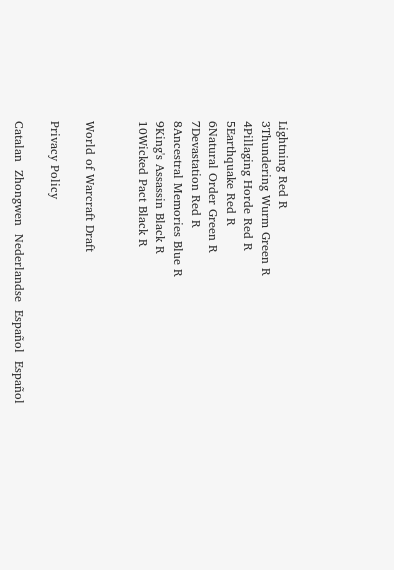Lightning Red R
3Thundering Wurm Green R
4Pillaging Horde Red R
5Earthquake Red R
6Natural Order Green R
7Devastation Red R
8Ancestral Memories Blue R
9King's Assassin Black R
10Wicked Pact Black R


World of Warcraft Draft

Privacy Policy

Catalan  Zhongwen  Nederlandse  Español  Español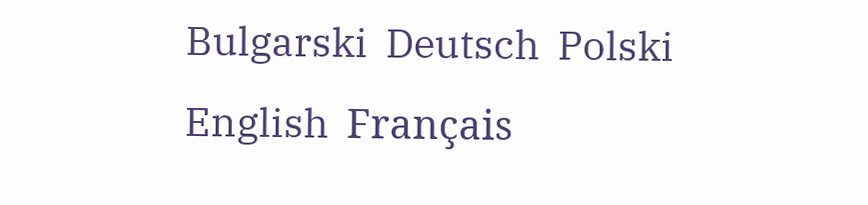Bulgarski  Deutsch  Polski  English  Français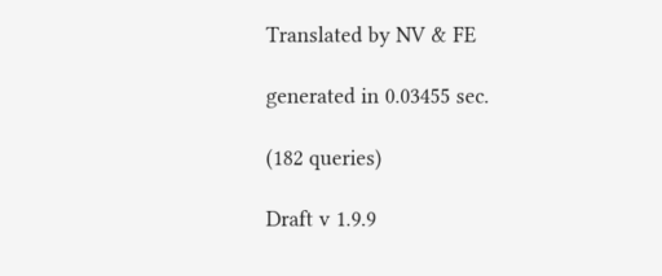Translated by NV & FE

generated in 0.03455 sec.

(182 queries)

Draft v 1.9.9